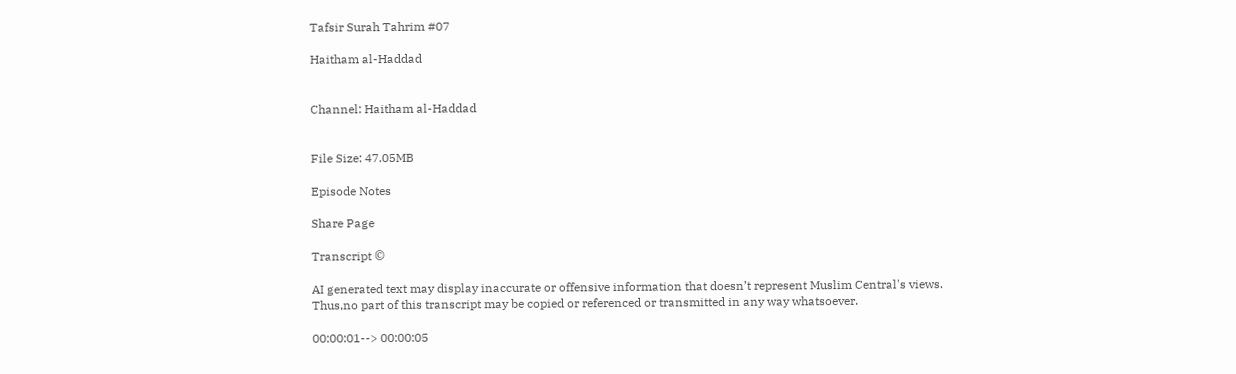Tafsir Surah Tahrim #07

Haitham al-Haddad


Channel: Haitham al-Haddad


File Size: 47.05MB

Episode Notes

Share Page

Transcript ©

AI generated text may display inaccurate or offensive information that doesn’t represent Muslim Central's views. Thus,no part of this transcript may be copied or referenced or transmitted in any way whatsoever.

00:00:01--> 00:00:05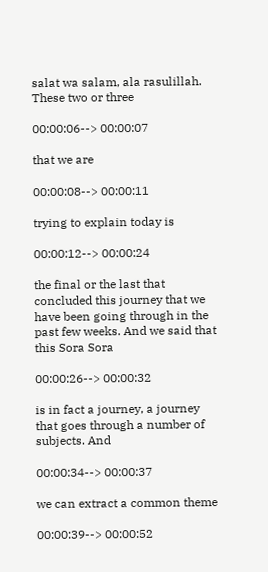salat wa salam, ala rasulillah. These two or three

00:00:06--> 00:00:07

that we are

00:00:08--> 00:00:11

trying to explain today is

00:00:12--> 00:00:24

the final or the last that concluded this journey that we have been going through in the past few weeks. And we said that this Sora Sora

00:00:26--> 00:00:32

is in fact a journey, a journey that goes through a number of subjects. And

00:00:34--> 00:00:37

we can extract a common theme

00:00:39--> 00:00:52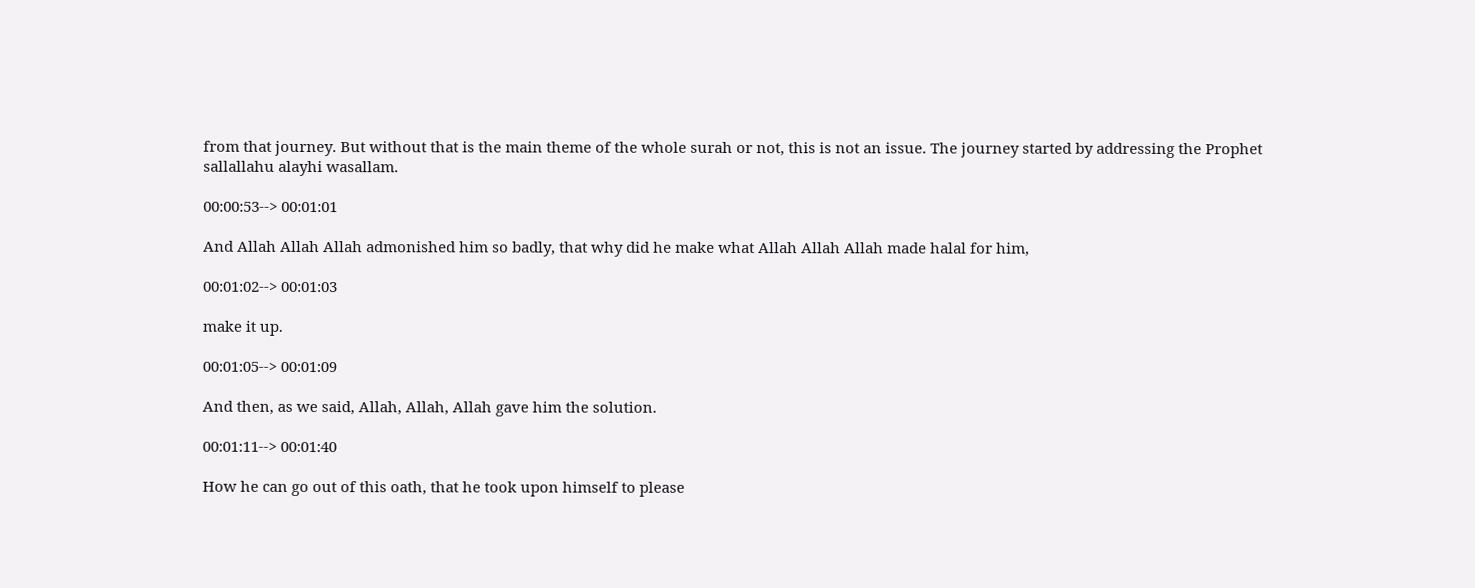from that journey. But without that is the main theme of the whole surah or not, this is not an issue. The journey started by addressing the Prophet sallallahu alayhi wasallam.

00:00:53--> 00:01:01

And Allah Allah Allah admonished him so badly, that why did he make what Allah Allah Allah made halal for him,

00:01:02--> 00:01:03

make it up.

00:01:05--> 00:01:09

And then, as we said, Allah, Allah, Allah gave him the solution.

00:01:11--> 00:01:40

How he can go out of this oath, that he took upon himself to please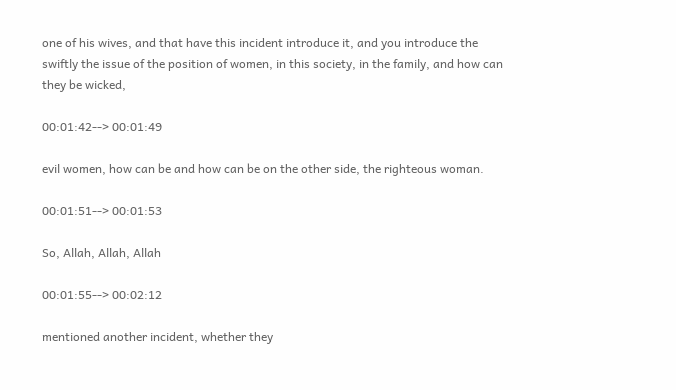one of his wives, and that have this incident introduce it, and you introduce the swiftly the issue of the position of women, in this society, in the family, and how can they be wicked,

00:01:42--> 00:01:49

evil women, how can be and how can be on the other side, the righteous woman.

00:01:51--> 00:01:53

So, Allah, Allah, Allah

00:01:55--> 00:02:12

mentioned another incident, whether they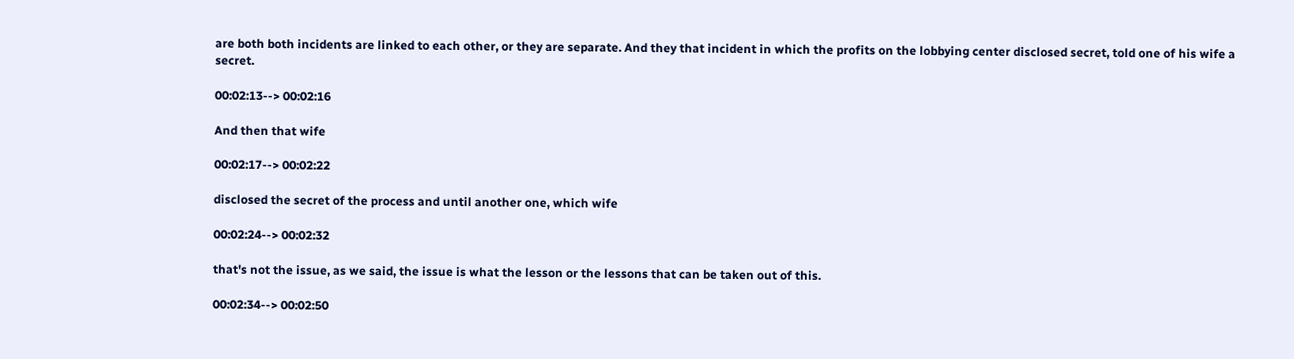are both both incidents are linked to each other, or they are separate. And they that incident in which the profits on the lobbying center disclosed secret, told one of his wife a secret.

00:02:13--> 00:02:16

And then that wife

00:02:17--> 00:02:22

disclosed the secret of the process and until another one, which wife

00:02:24--> 00:02:32

that's not the issue, as we said, the issue is what the lesson or the lessons that can be taken out of this.

00:02:34--> 00:02:50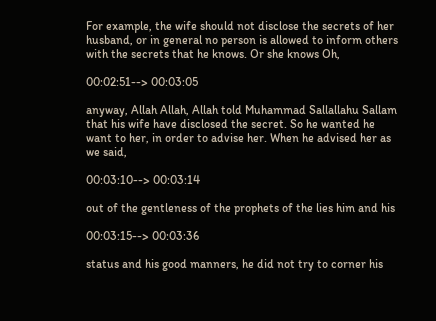For example, the wife should not disclose the secrets of her husband, or in general no person is allowed to inform others with the secrets that he knows. Or she knows Oh,

00:02:51--> 00:03:05

anyway, Allah Allah, Allah told Muhammad Sallallahu Sallam that his wife have disclosed the secret. So he wanted he want to her, in order to advise her. When he advised her as we said,

00:03:10--> 00:03:14

out of the gentleness of the prophets of the lies him and his

00:03:15--> 00:03:36

status and his good manners, he did not try to corner his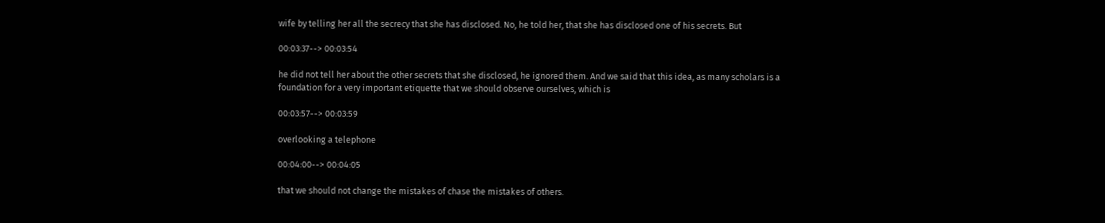wife by telling her all the secrecy that she has disclosed. No, he told her, that she has disclosed one of his secrets. But

00:03:37--> 00:03:54

he did not tell her about the other secrets that she disclosed, he ignored them. And we said that this idea, as many scholars is a foundation for a very important etiquette that we should observe ourselves, which is

00:03:57--> 00:03:59

overlooking a telephone

00:04:00--> 00:04:05

that we should not change the mistakes of chase the mistakes of others.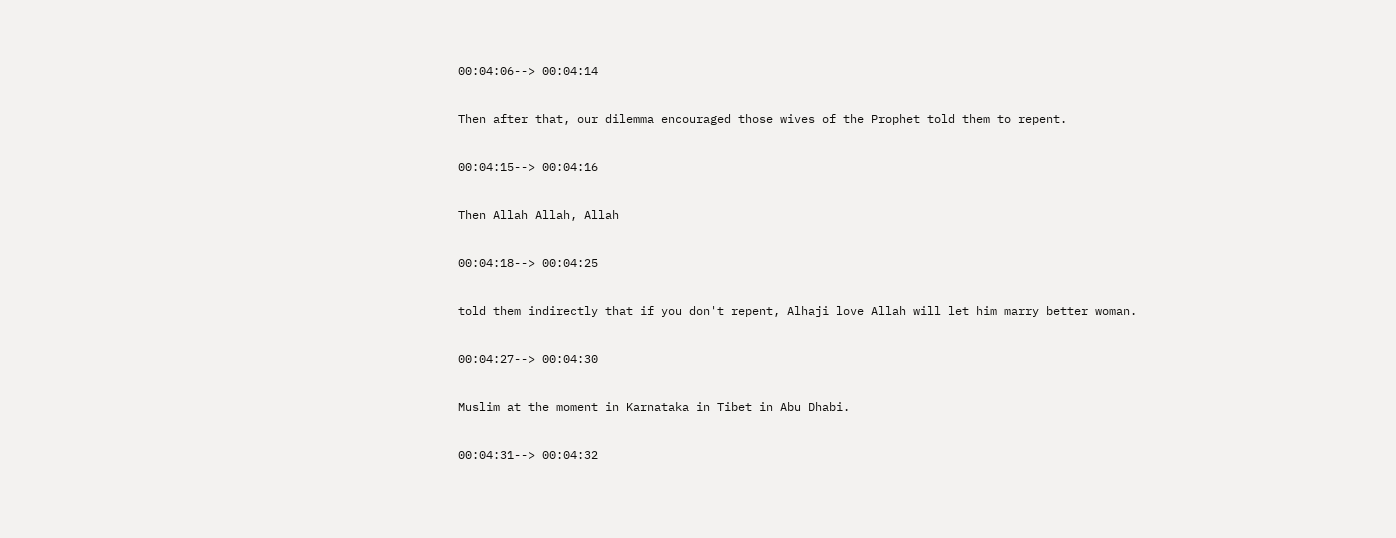00:04:06--> 00:04:14

Then after that, our dilemma encouraged those wives of the Prophet told them to repent.

00:04:15--> 00:04:16

Then Allah Allah, Allah

00:04:18--> 00:04:25

told them indirectly that if you don't repent, Alhaji love Allah will let him marry better woman.

00:04:27--> 00:04:30

Muslim at the moment in Karnataka in Tibet in Abu Dhabi.

00:04:31--> 00:04:32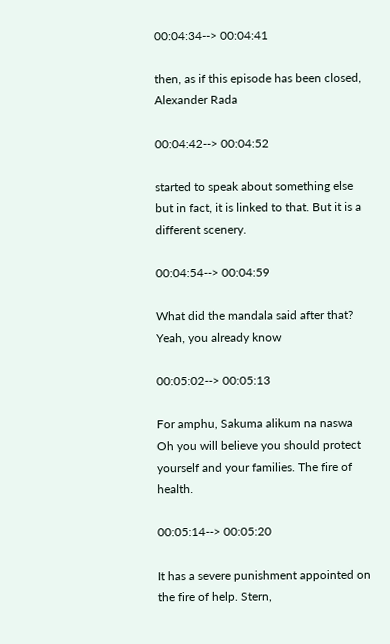00:04:34--> 00:04:41

then, as if this episode has been closed, Alexander Rada

00:04:42--> 00:04:52

started to speak about something else but in fact, it is linked to that. But it is a different scenery.

00:04:54--> 00:04:59

What did the mandala said after that? Yeah, you already know

00:05:02--> 00:05:13

For amphu, Sakuma alikum na naswa Oh you will believe you should protect yourself and your families. The fire of health.

00:05:14--> 00:05:20

It has a severe punishment appointed on the fire of help. Stern,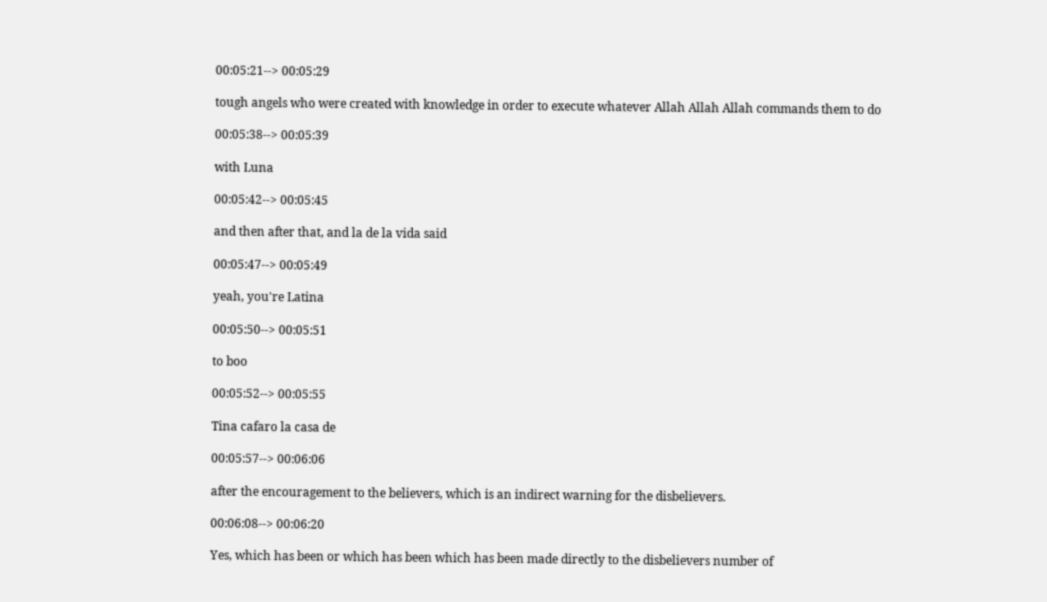00:05:21--> 00:05:29

tough angels who were created with knowledge in order to execute whatever Allah Allah Allah commands them to do

00:05:38--> 00:05:39

with Luna

00:05:42--> 00:05:45

and then after that, and la de la vida said

00:05:47--> 00:05:49

yeah, you're Latina

00:05:50--> 00:05:51

to boo

00:05:52--> 00:05:55

Tina cafaro la casa de

00:05:57--> 00:06:06

after the encouragement to the believers, which is an indirect warning for the disbelievers.

00:06:08--> 00:06:20

Yes, which has been or which has been which has been made directly to the disbelievers number of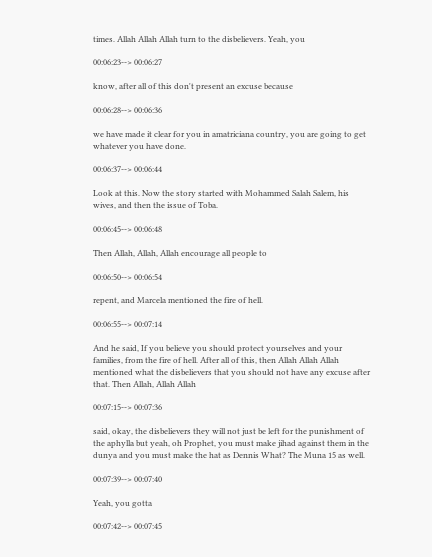times. Allah Allah Allah turn to the disbelievers. Yeah, you

00:06:23--> 00:06:27

know, after all of this don't present an excuse because

00:06:28--> 00:06:36

we have made it clear for you in amatriciana country, you are going to get whatever you have done.

00:06:37--> 00:06:44

Look at this. Now the story started with Mohammed Salah Salem, his wives, and then the issue of Toba.

00:06:45--> 00:06:48

Then Allah, Allah, Allah encourage all people to

00:06:50--> 00:06:54

repent, and Marcela mentioned the fire of hell.

00:06:55--> 00:07:14

And he said, If you believe you should protect yourselves and your families, from the fire of hell. After all of this, then Allah Allah Allah mentioned what the disbelievers that you should not have any excuse after that. Then Allah, Allah Allah

00:07:15--> 00:07:36

said, okay, the disbelievers they will not just be left for the punishment of the aphylla but yeah, oh Prophet, you must make jihad against them in the dunya and you must make the hat as Dennis What? The Muna 15 as well.

00:07:39--> 00:07:40

Yeah, you gotta

00:07:42--> 00:07:45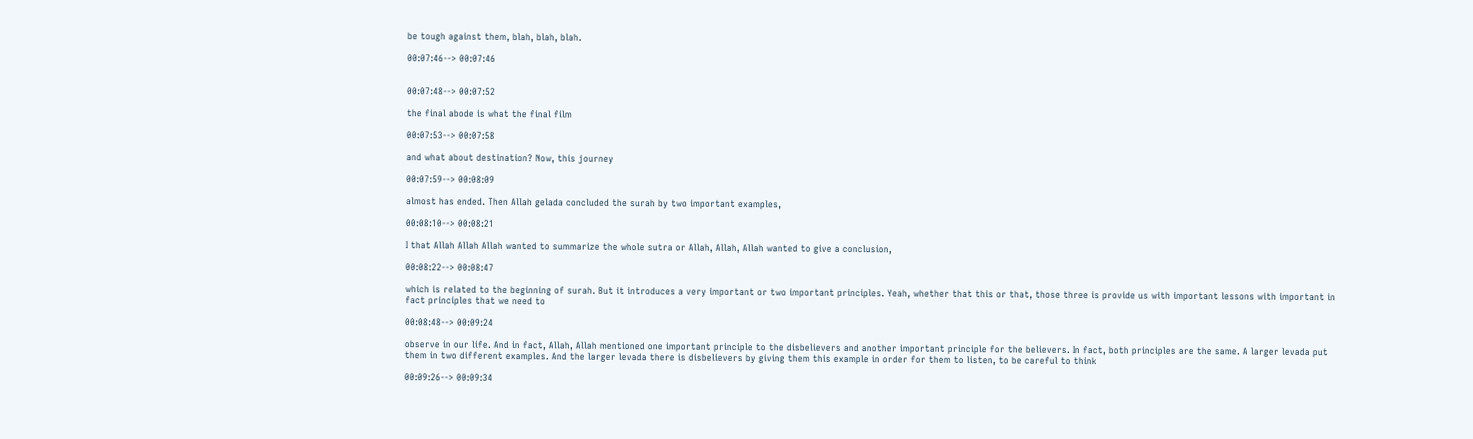be tough against them, blah, blah, blah.

00:07:46--> 00:07:46


00:07:48--> 00:07:52

the final abode is what the final film

00:07:53--> 00:07:58

and what about destination? Now, this journey

00:07:59--> 00:08:09

almost has ended. Then Allah gelada concluded the surah by two important examples,

00:08:10--> 00:08:21

I that Allah Allah Allah wanted to summarize the whole sutra or Allah, Allah, Allah wanted to give a conclusion,

00:08:22--> 00:08:47

which is related to the beginning of surah. But it introduces a very important or two important principles. Yeah, whether that this or that, those three is provide us with important lessons with important in fact principles that we need to

00:08:48--> 00:09:24

observe in our life. And in fact, Allah, Allah mentioned one important principle to the disbelievers and another important principle for the believers. In fact, both principles are the same. A larger levada put them in two different examples. And the larger levada there is disbelievers by giving them this example in order for them to listen, to be careful to think

00:09:26--> 00:09:34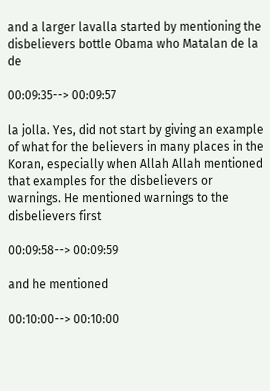and a larger lavalla started by mentioning the disbelievers bottle Obama who Matalan de la de

00:09:35--> 00:09:57

la jolla. Yes, did not start by giving an example of what for the believers in many places in the Koran, especially when Allah Allah mentioned that examples for the disbelievers or warnings. He mentioned warnings to the disbelievers first

00:09:58--> 00:09:59

and he mentioned

00:10:00--> 00:10:00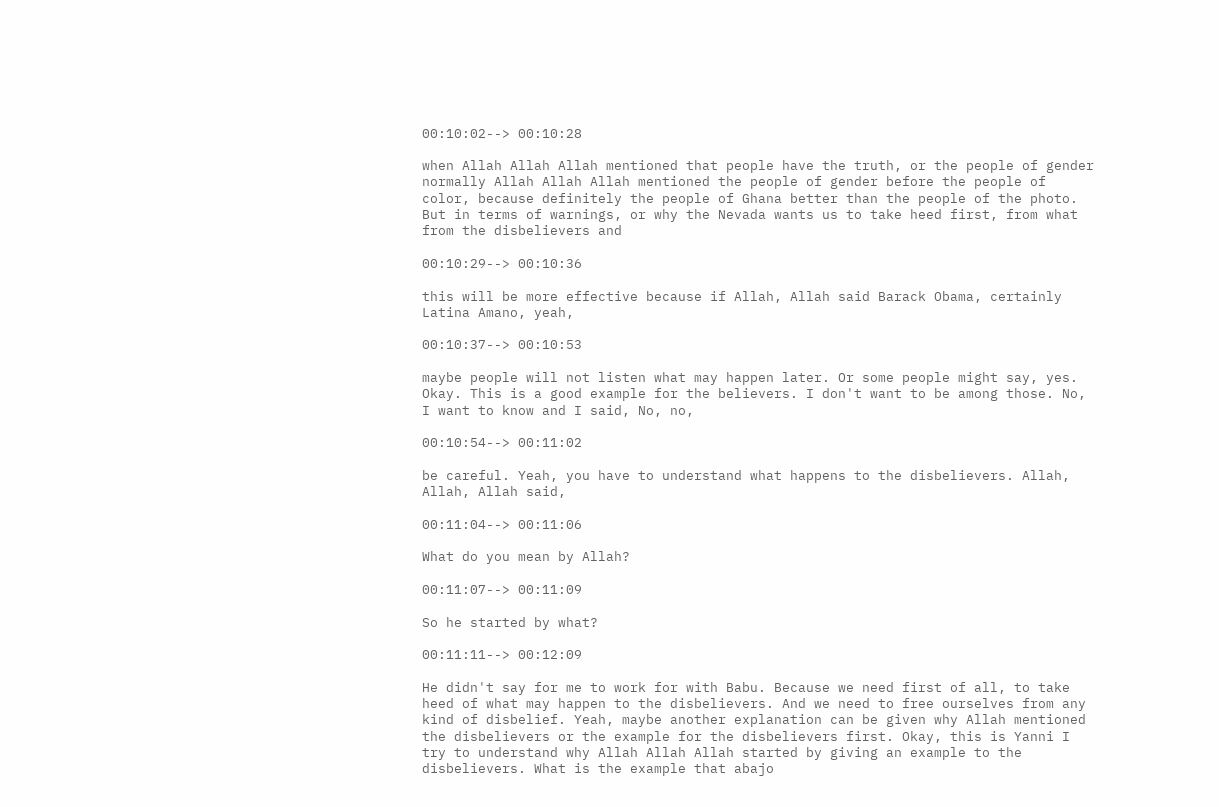00:10:02--> 00:10:28

when Allah Allah Allah mentioned that people have the truth, or the people of gender normally Allah Allah Allah mentioned the people of gender before the people of color, because definitely the people of Ghana better than the people of the photo. But in terms of warnings, or why the Nevada wants us to take heed first, from what from the disbelievers and

00:10:29--> 00:10:36

this will be more effective because if Allah, Allah said Barack Obama, certainly Latina Amano, yeah,

00:10:37--> 00:10:53

maybe people will not listen what may happen later. Or some people might say, yes. Okay. This is a good example for the believers. I don't want to be among those. No, I want to know and I said, No, no,

00:10:54--> 00:11:02

be careful. Yeah, you have to understand what happens to the disbelievers. Allah, Allah, Allah said,

00:11:04--> 00:11:06

What do you mean by Allah?

00:11:07--> 00:11:09

So he started by what?

00:11:11--> 00:12:09

He didn't say for me to work for with Babu. Because we need first of all, to take heed of what may happen to the disbelievers. And we need to free ourselves from any kind of disbelief. Yeah, maybe another explanation can be given why Allah mentioned the disbelievers or the example for the disbelievers first. Okay, this is Yanni I try to understand why Allah Allah Allah started by giving an example to the disbelievers. What is the example that abajo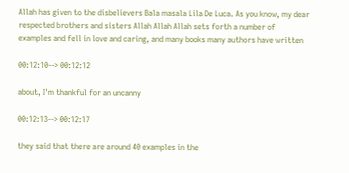Allah has given to the disbelievers Bala masala Lila De Luca. As you know, my dear respected brothers and sisters Allah Allah Allah sets forth a number of examples and fell in love and caring, and many books many authors have written

00:12:10--> 00:12:12

about, I'm thankful for an uncanny

00:12:13--> 00:12:17

they said that there are around 40 examples in the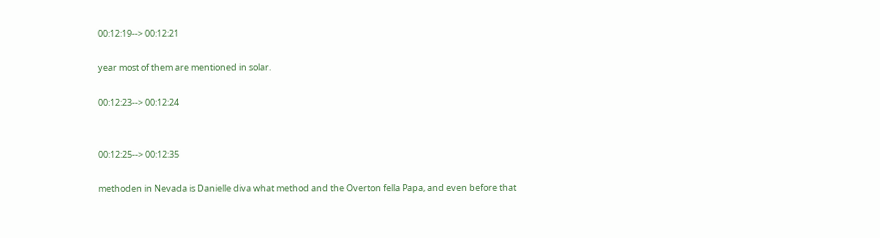00:12:19--> 00:12:21

year most of them are mentioned in solar.

00:12:23--> 00:12:24


00:12:25--> 00:12:35

methoden in Nevada is Danielle diva what method and the Overton fella Papa, and even before that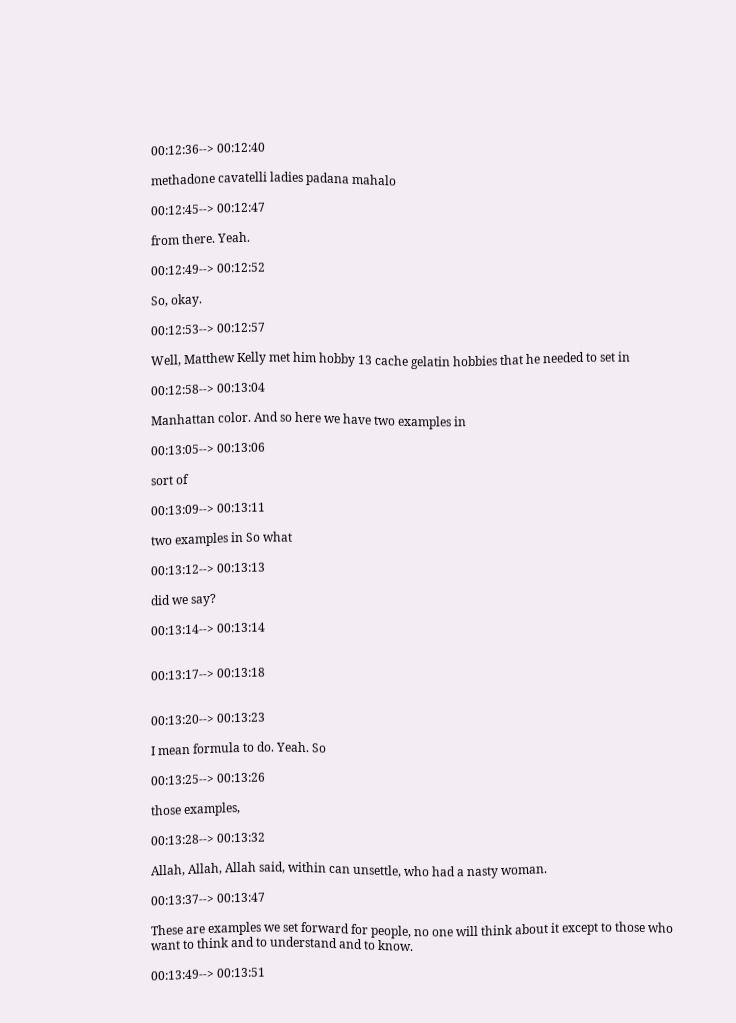00:12:36--> 00:12:40

methadone cavatelli ladies padana mahalo

00:12:45--> 00:12:47

from there. Yeah.

00:12:49--> 00:12:52

So, okay.

00:12:53--> 00:12:57

Well, Matthew Kelly met him hobby 13 cache gelatin hobbies that he needed to set in

00:12:58--> 00:13:04

Manhattan color. And so here we have two examples in

00:13:05--> 00:13:06

sort of

00:13:09--> 00:13:11

two examples in So what

00:13:12--> 00:13:13

did we say?

00:13:14--> 00:13:14


00:13:17--> 00:13:18


00:13:20--> 00:13:23

I mean formula to do. Yeah. So

00:13:25--> 00:13:26

those examples,

00:13:28--> 00:13:32

Allah, Allah, Allah said, within can unsettle, who had a nasty woman.

00:13:37--> 00:13:47

These are examples we set forward for people, no one will think about it except to those who want to think and to understand and to know.

00:13:49--> 00:13:51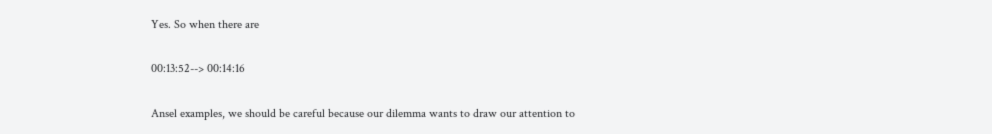Yes. So when there are

00:13:52--> 00:14:16

Ansel examples, we should be careful because our dilemma wants to draw our attention to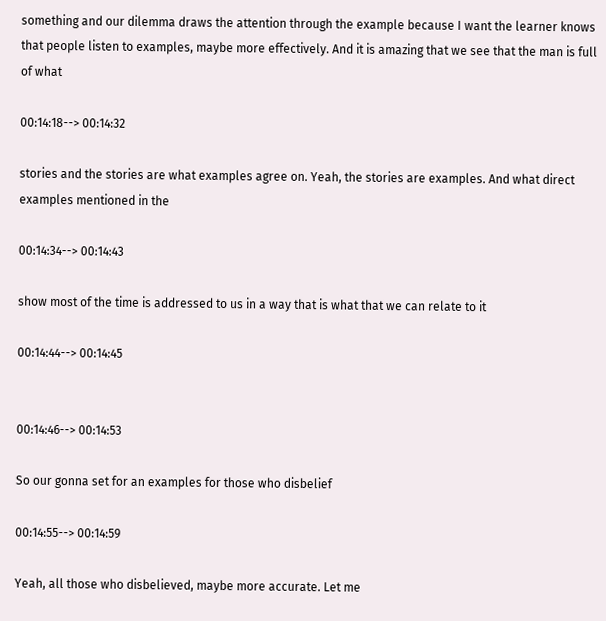something and our dilemma draws the attention through the example because I want the learner knows that people listen to examples, maybe more effectively. And it is amazing that we see that the man is full of what

00:14:18--> 00:14:32

stories and the stories are what examples agree on. Yeah, the stories are examples. And what direct examples mentioned in the

00:14:34--> 00:14:43

show most of the time is addressed to us in a way that is what that we can relate to it

00:14:44--> 00:14:45


00:14:46--> 00:14:53

So our gonna set for an examples for those who disbelief

00:14:55--> 00:14:59

Yeah, all those who disbelieved, maybe more accurate. Let me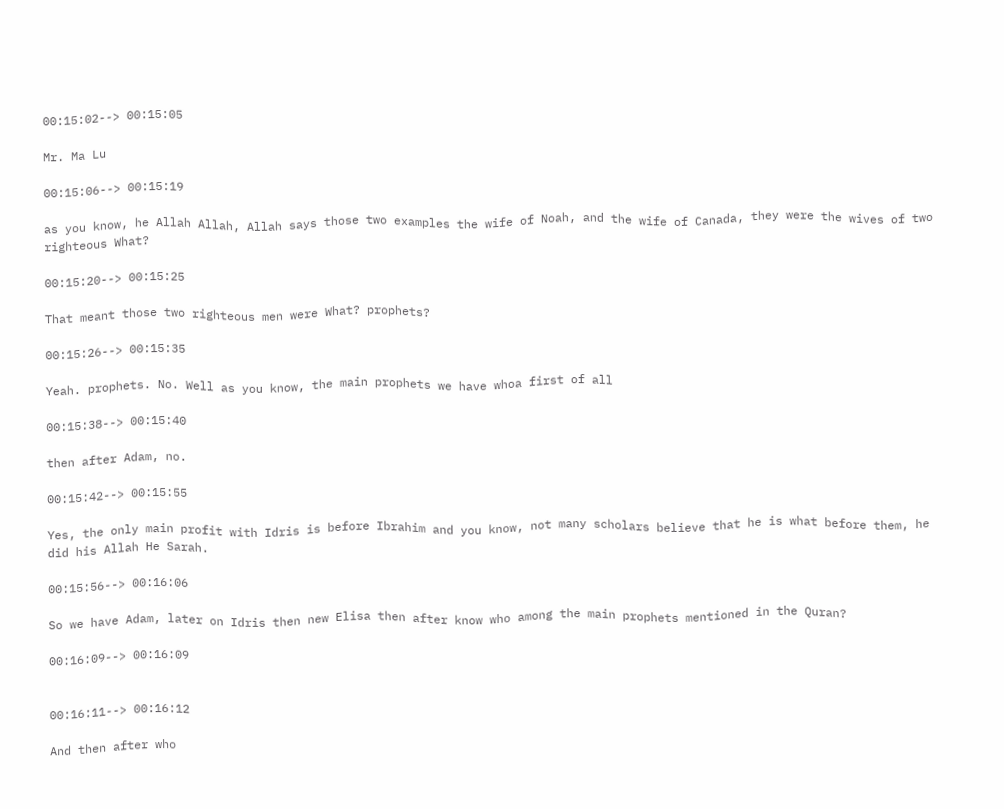00:15:02--> 00:15:05

Mr. Ma Lu

00:15:06--> 00:15:19

as you know, he Allah Allah, Allah says those two examples the wife of Noah, and the wife of Canada, they were the wives of two righteous What?

00:15:20--> 00:15:25

That meant those two righteous men were What? prophets?

00:15:26--> 00:15:35

Yeah. prophets. No. Well as you know, the main prophets we have whoa first of all

00:15:38--> 00:15:40

then after Adam, no.

00:15:42--> 00:15:55

Yes, the only main profit with Idris is before Ibrahim and you know, not many scholars believe that he is what before them, he did his Allah He Sarah.

00:15:56--> 00:16:06

So we have Adam, later on Idris then new Elisa then after know who among the main prophets mentioned in the Quran?

00:16:09--> 00:16:09


00:16:11--> 00:16:12

And then after who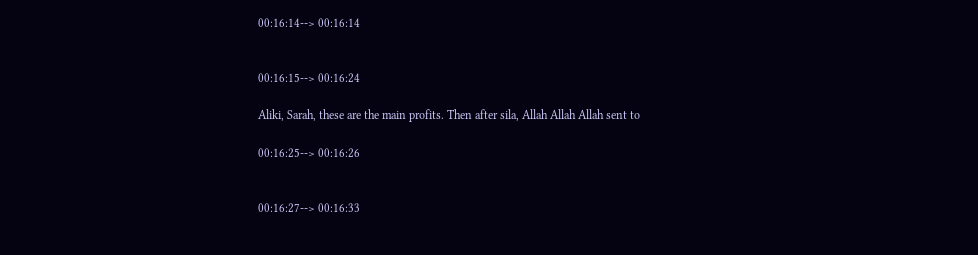00:16:14--> 00:16:14


00:16:15--> 00:16:24

Aliki, Sarah, these are the main profits. Then after sila, Allah Allah Allah sent to

00:16:25--> 00:16:26


00:16:27--> 00:16:33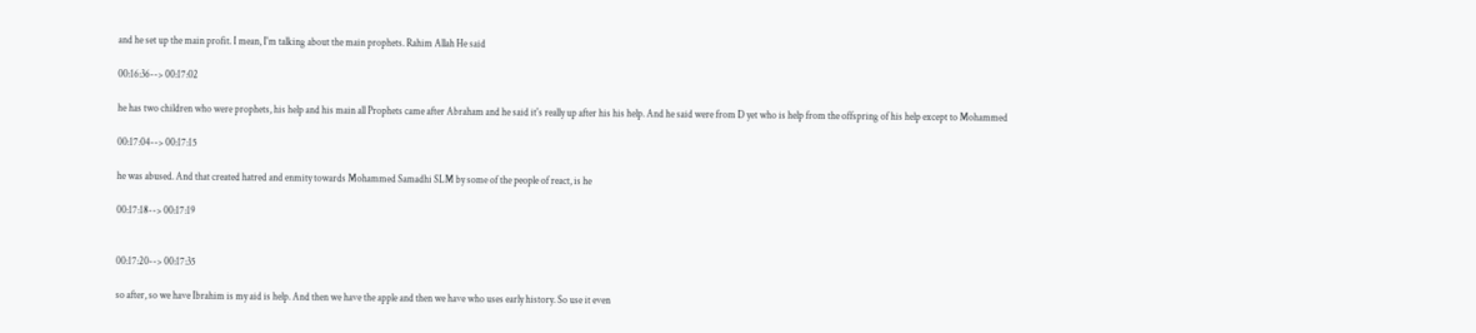and he set up the main profit. I mean, I'm talking about the main prophets. Rahim Allah He said

00:16:36--> 00:17:02

he has two children who were prophets, his help and his main all Prophets came after Abraham and he said it's really up after his his help. And he said were from D yet who is help from the offspring of his help except to Mohammed

00:17:04--> 00:17:15

he was abused. And that created hatred and enmity towards Mohammed Samadhi SLM by some of the people of react, is he

00:17:18--> 00:17:19


00:17:20--> 00:17:35

so after, so we have Ibrahim is my aid is help. And then we have the apple and then we have who uses early history. So use it even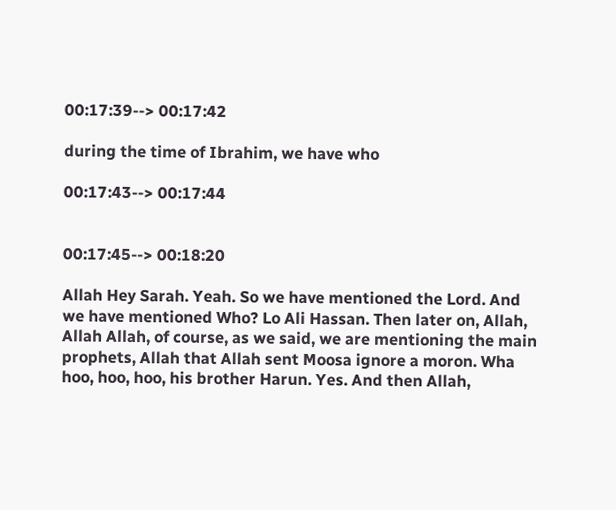00:17:39--> 00:17:42

during the time of Ibrahim, we have who

00:17:43--> 00:17:44


00:17:45--> 00:18:20

Allah Hey Sarah. Yeah. So we have mentioned the Lord. And we have mentioned Who? Lo Ali Hassan. Then later on, Allah, Allah Allah, of course, as we said, we are mentioning the main prophets, Allah that Allah sent Moosa ignore a moron. Wha hoo, hoo, hoo, his brother Harun. Yes. And then Allah,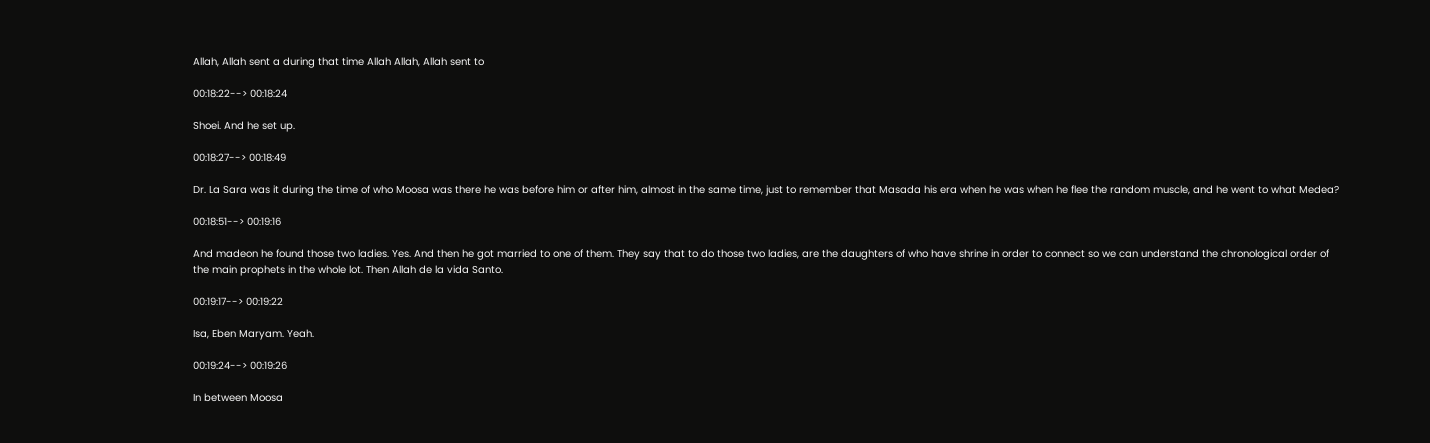Allah, Allah sent a during that time Allah Allah, Allah sent to

00:18:22--> 00:18:24

Shoei. And he set up.

00:18:27--> 00:18:49

Dr. La Sara was it during the time of who Moosa was there he was before him or after him, almost in the same time, just to remember that Masada his era when he was when he flee the random muscle, and he went to what Medea?

00:18:51--> 00:19:16

And madeon he found those two ladies. Yes. And then he got married to one of them. They say that to do those two ladies, are the daughters of who have shrine in order to connect so we can understand the chronological order of the main prophets in the whole lot. Then Allah de la vida Santo.

00:19:17--> 00:19:22

Isa, Eben Maryam. Yeah.

00:19:24--> 00:19:26

In between Moosa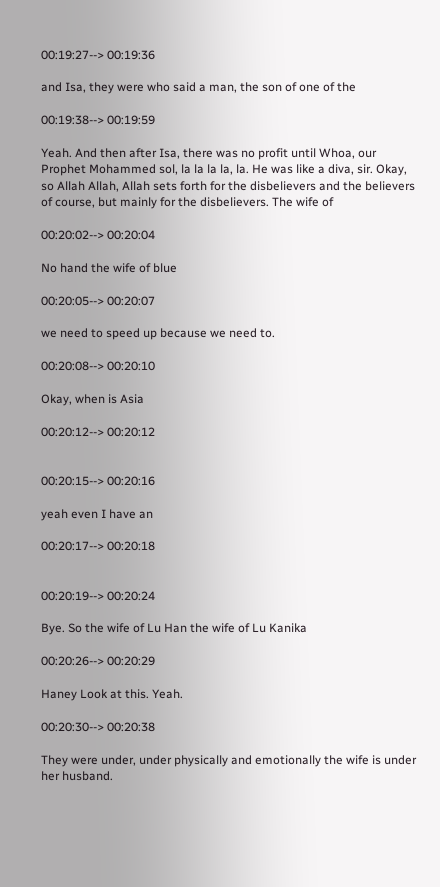00:19:27--> 00:19:36

and Isa, they were who said a man, the son of one of the

00:19:38--> 00:19:59

Yeah. And then after Isa, there was no profit until Whoa, our Prophet Mohammed sol, la la la la, la. He was like a diva, sir. Okay, so Allah Allah, Allah sets forth for the disbelievers and the believers of course, but mainly for the disbelievers. The wife of

00:20:02--> 00:20:04

No hand the wife of blue

00:20:05--> 00:20:07

we need to speed up because we need to.

00:20:08--> 00:20:10

Okay, when is Asia

00:20:12--> 00:20:12


00:20:15--> 00:20:16

yeah even I have an

00:20:17--> 00:20:18


00:20:19--> 00:20:24

Bye. So the wife of Lu Han the wife of Lu Kanika

00:20:26--> 00:20:29

Haney Look at this. Yeah.

00:20:30--> 00:20:38

They were under, under physically and emotionally the wife is under her husband.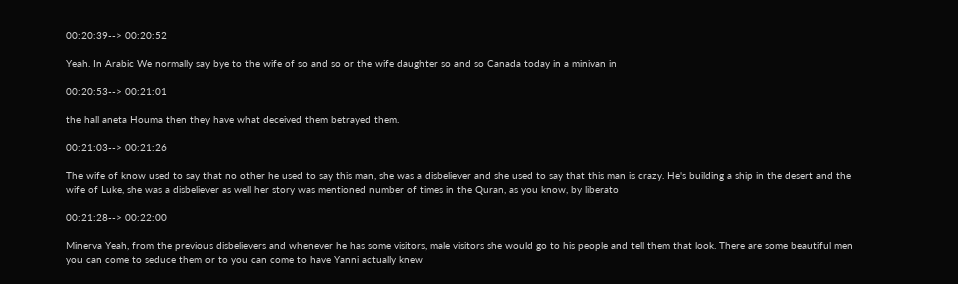00:20:39--> 00:20:52

Yeah. In Arabic We normally say bye to the wife of so and so or the wife daughter so and so Canada today in a minivan in

00:20:53--> 00:21:01

the hall aneta Houma then they have what deceived them betrayed them.

00:21:03--> 00:21:26

The wife of know used to say that no other he used to say this man, she was a disbeliever and she used to say that this man is crazy. He's building a ship in the desert and the wife of Luke, she was a disbeliever as well her story was mentioned number of times in the Quran, as you know, by liberato

00:21:28--> 00:22:00

Minerva Yeah, from the previous disbelievers and whenever he has some visitors, male visitors she would go to his people and tell them that look. There are some beautiful men you can come to seduce them or to you can come to have Yanni actually knew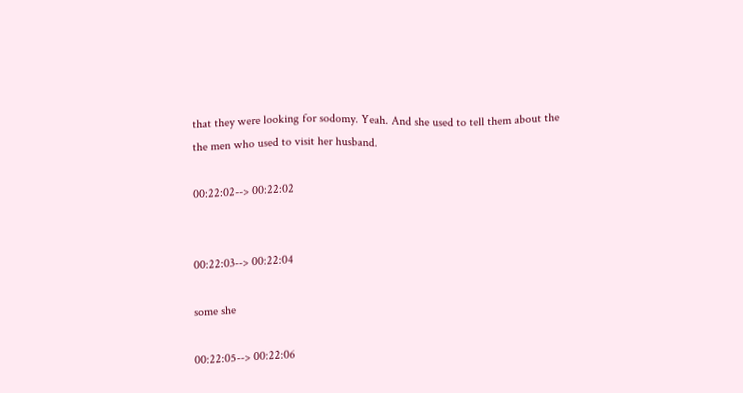that they were looking for sodomy. Yeah. And she used to tell them about the the men who used to visit her husband.

00:22:02--> 00:22:02


00:22:03--> 00:22:04

some she

00:22:05--> 00:22:06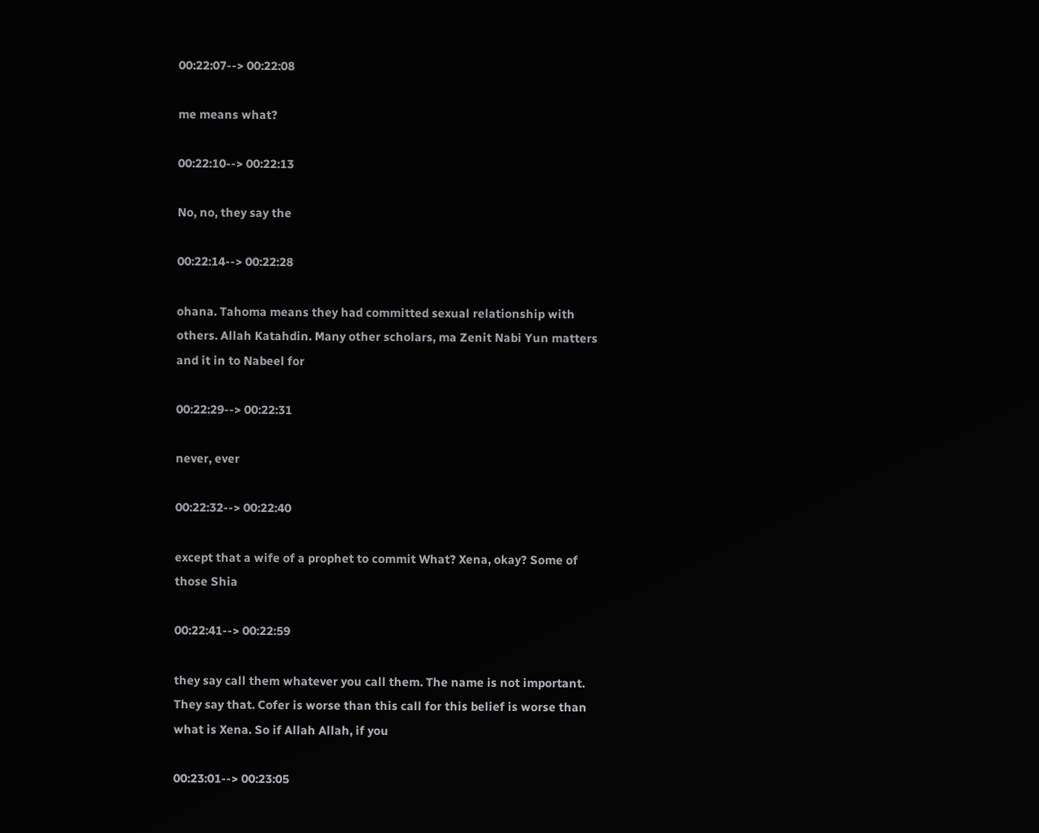00:22:07--> 00:22:08

me means what?

00:22:10--> 00:22:13

No, no, they say the

00:22:14--> 00:22:28

ohana. Tahoma means they had committed sexual relationship with others. Allah Katahdin. Many other scholars, ma Zenit Nabi Yun matters and it in to Nabeel for

00:22:29--> 00:22:31

never, ever

00:22:32--> 00:22:40

except that a wife of a prophet to commit What? Xena, okay? Some of those Shia

00:22:41--> 00:22:59

they say call them whatever you call them. The name is not important. They say that. Cofer is worse than this call for this belief is worse than what is Xena. So if Allah Allah, if you

00:23:01--> 00:23:05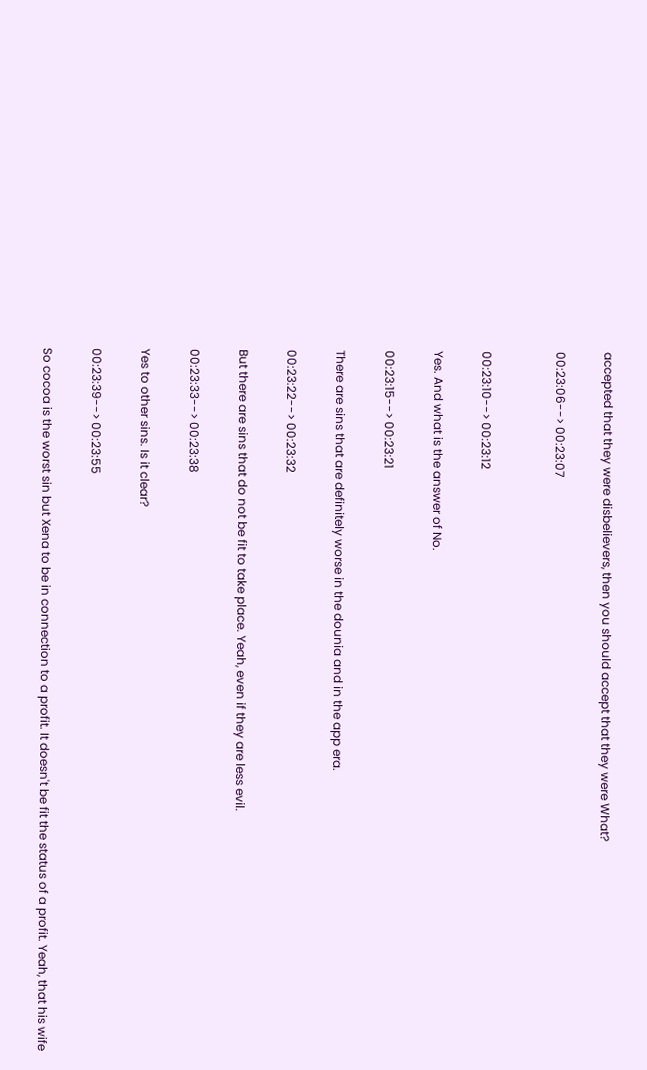accepted that they were disbelievers, then you should accept that they were What?

00:23:06--> 00:23:07


00:23:10--> 00:23:12

Yes. And what is the answer of No.

00:23:15--> 00:23:21

There are sins that are definitely worse in the dounia and in the app era.

00:23:22--> 00:23:32

But there are sins that do not be fit to take place. Yeah, even if they are less evil.

00:23:33--> 00:23:38

Yes to other sins. Is it clear?

00:23:39--> 00:23:55

So cocoa is the worst sin but Xena to be in connection to a profit. It doesn't be fit the status of a profit. Yeah, that his wife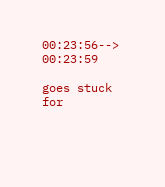00:23:56--> 00:23:59

goes stuck for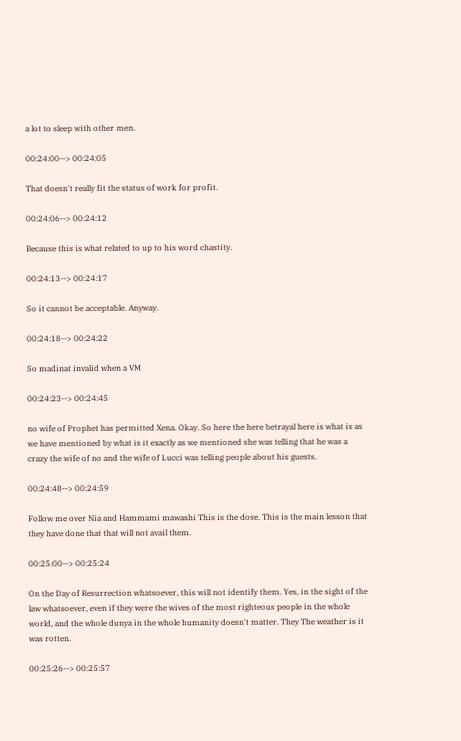a lot to sleep with other men.

00:24:00--> 00:24:05

That doesn't really fit the status of work for profit.

00:24:06--> 00:24:12

Because this is what related to up to his word chastity.

00:24:13--> 00:24:17

So it cannot be acceptable. Anyway.

00:24:18--> 00:24:22

So madinat invalid when a VM

00:24:23--> 00:24:45

no wife of Prophet has permitted Xena. Okay. So here the here betrayal here is what is as we have mentioned by what is it exactly as we mentioned she was telling that he was a crazy the wife of no and the wife of Lucci was telling people about his guests.

00:24:48--> 00:24:59

Follow me over Nia and Hammami mawashi This is the dose. This is the main lesson that they have done that that will not avail them.

00:25:00--> 00:25:24

On the Day of Resurrection whatsoever, this will not identify them. Yes, in the sight of the law whatsoever, even if they were the wives of the most righteous people in the whole world, and the whole dunya in the whole humanity doesn't matter. They The weather is it was rotten.

00:25:26--> 00:25:57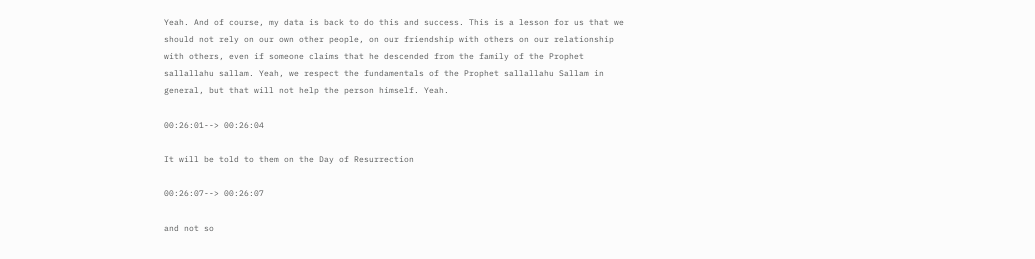Yeah. And of course, my data is back to do this and success. This is a lesson for us that we should not rely on our own other people, on our friendship with others on our relationship with others, even if someone claims that he descended from the family of the Prophet sallallahu sallam. Yeah, we respect the fundamentals of the Prophet sallallahu Sallam in general, but that will not help the person himself. Yeah.

00:26:01--> 00:26:04

It will be told to them on the Day of Resurrection

00:26:07--> 00:26:07

and not so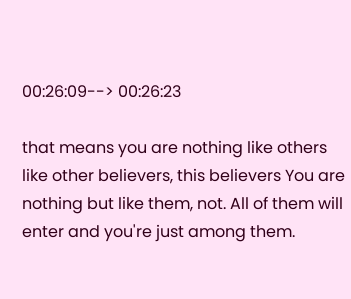00:26:09--> 00:26:23

that means you are nothing like others like other believers, this believers You are nothing but like them, not. All of them will enter and you're just among them.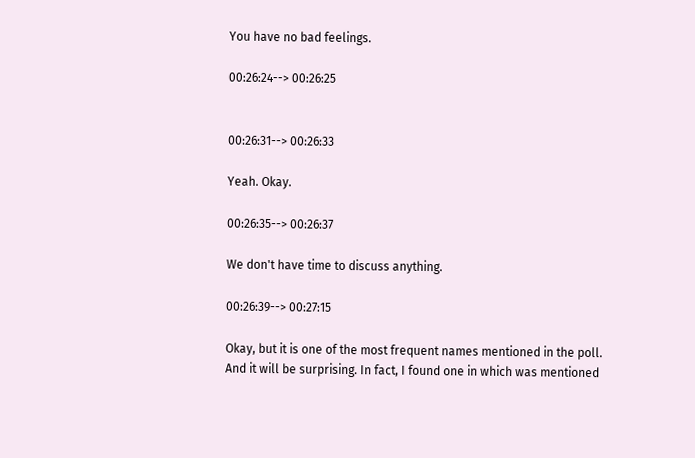You have no bad feelings.

00:26:24--> 00:26:25


00:26:31--> 00:26:33

Yeah. Okay.

00:26:35--> 00:26:37

We don't have time to discuss anything.

00:26:39--> 00:27:15

Okay, but it is one of the most frequent names mentioned in the poll. And it will be surprising. In fact, I found one in which was mentioned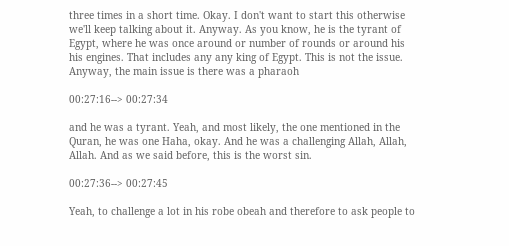three times in a short time. Okay. I don't want to start this otherwise we'll keep talking about it. Anyway. As you know, he is the tyrant of Egypt, where he was once around or number of rounds or around his his engines. That includes any any king of Egypt. This is not the issue. Anyway, the main issue is there was a pharaoh

00:27:16--> 00:27:34

and he was a tyrant. Yeah, and most likely, the one mentioned in the Quran, he was one Haha, okay. And he was a challenging Allah, Allah, Allah. And as we said before, this is the worst sin.

00:27:36--> 00:27:45

Yeah, to challenge a lot in his robe obeah and therefore to ask people to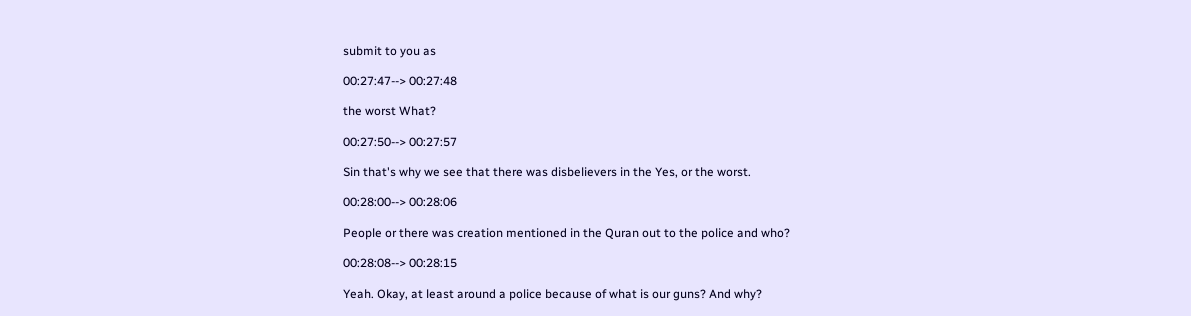submit to you as

00:27:47--> 00:27:48

the worst What?

00:27:50--> 00:27:57

Sin that's why we see that there was disbelievers in the Yes, or the worst.

00:28:00--> 00:28:06

People or there was creation mentioned in the Quran out to the police and who?

00:28:08--> 00:28:15

Yeah. Okay, at least around a police because of what is our guns? And why?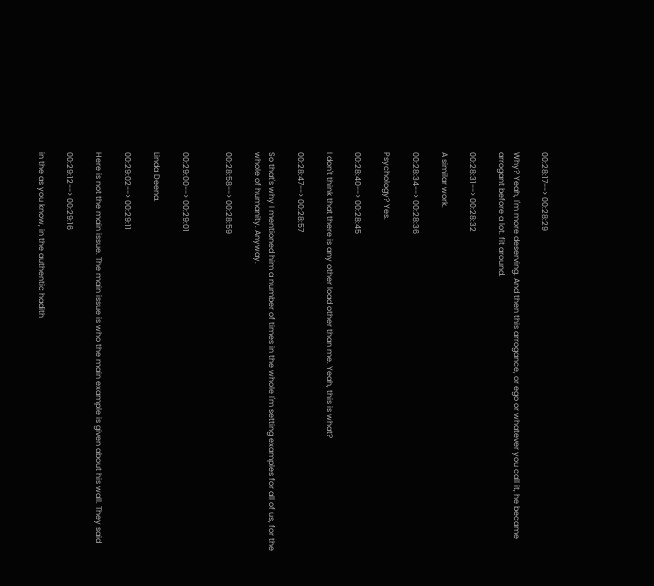00:28:17--> 00:28:29

Why? Yeah, I'm more deserving. And then this arrogance, or ego or whatever you call it, he became arrogant before a lot. fit around.

00:28:31--> 00:28:32

A similar work.

00:28:34--> 00:28:36

Psychology? Yes.

00:28:40--> 00:28:45

I don't think that there is any other load other than me. Yeah, this is what?

00:28:47--> 00:28:57

So that's why I mentioned him a number of times in the whole I'm setting examples for all of us, for the whole of humanity. Anyway.

00:28:58--> 00:28:59


00:29:00--> 00:29:01

Linda Deena.

00:29:02--> 00:29:11

Here is not the main issue. The main issue is who the main example is given about his wall. They said

00:29:12--> 00:29:16

in the as you know, in the authentic hadith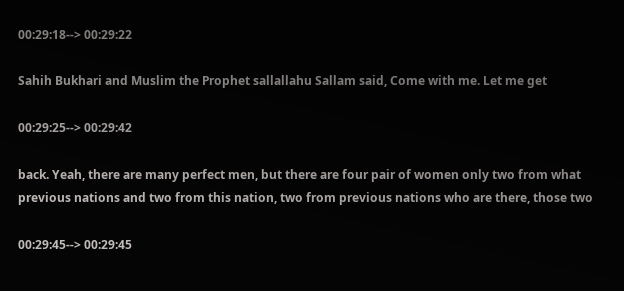00:29:18--> 00:29:22

Sahih Bukhari and Muslim the Prophet sallallahu Sallam said, Come with me. Let me get

00:29:25--> 00:29:42

back. Yeah, there are many perfect men, but there are four pair of women only two from what previous nations and two from this nation, two from previous nations who are there, those two

00:29:45--> 00:29:45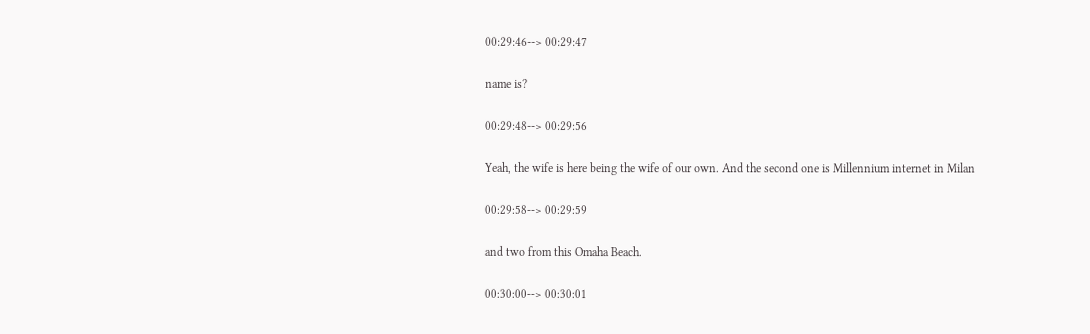00:29:46--> 00:29:47

name is?

00:29:48--> 00:29:56

Yeah, the wife is here being the wife of our own. And the second one is Millennium internet in Milan

00:29:58--> 00:29:59

and two from this Omaha Beach.

00:30:00--> 00:30:01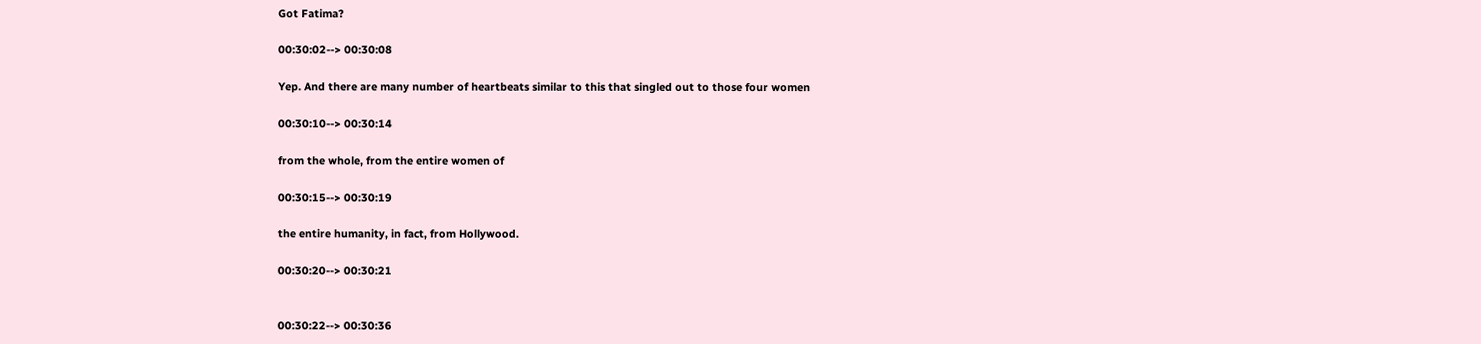Got Fatima?

00:30:02--> 00:30:08

Yep. And there are many number of heartbeats similar to this that singled out to those four women

00:30:10--> 00:30:14

from the whole, from the entire women of

00:30:15--> 00:30:19

the entire humanity, in fact, from Hollywood.

00:30:20--> 00:30:21


00:30:22--> 00:30:36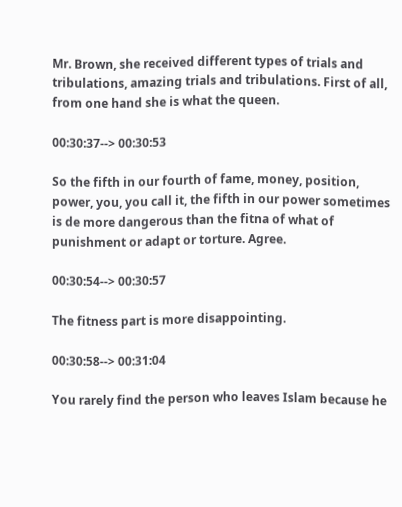Mr. Brown, she received different types of trials and tribulations, amazing trials and tribulations. First of all, from one hand she is what the queen.

00:30:37--> 00:30:53

So the fifth in our fourth of fame, money, position, power, you, you call it, the fifth in our power sometimes is de more dangerous than the fitna of what of punishment or adapt or torture. Agree.

00:30:54--> 00:30:57

The fitness part is more disappointing.

00:30:58--> 00:31:04

You rarely find the person who leaves Islam because he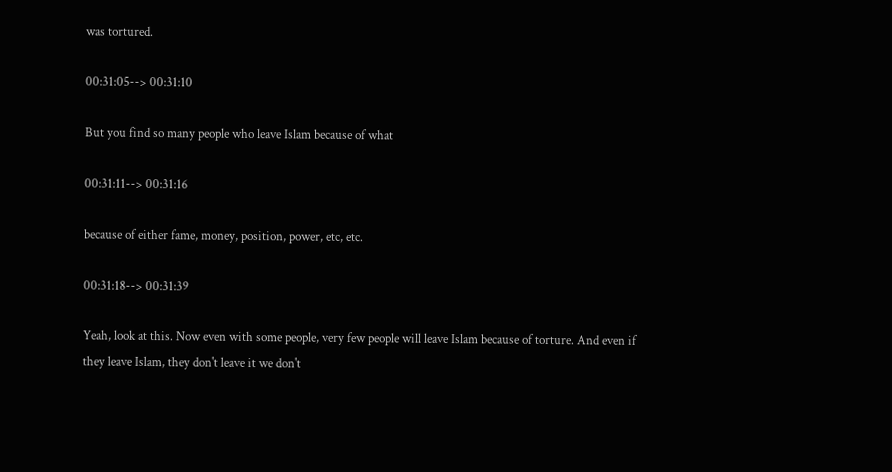was tortured.

00:31:05--> 00:31:10

But you find so many people who leave Islam because of what

00:31:11--> 00:31:16

because of either fame, money, position, power, etc, etc.

00:31:18--> 00:31:39

Yeah, look at this. Now even with some people, very few people will leave Islam because of torture. And even if they leave Islam, they don't leave it we don't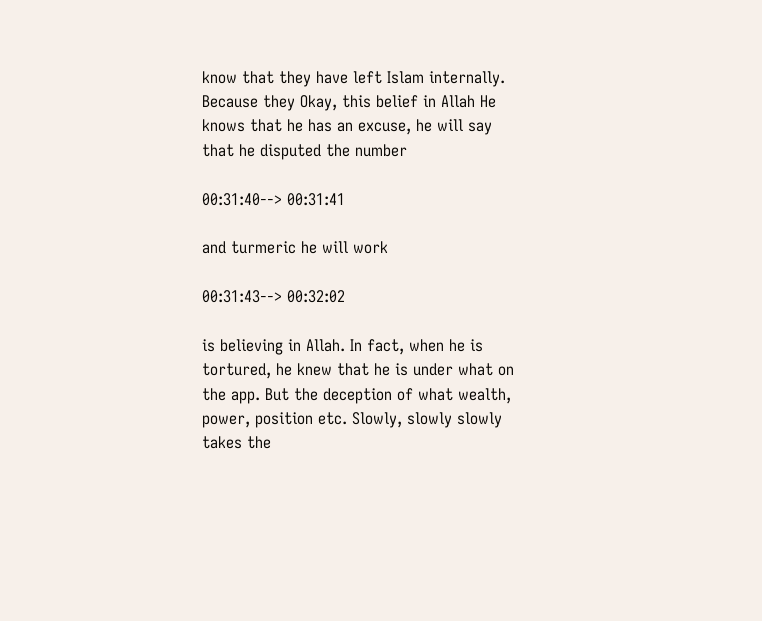know that they have left Islam internally. Because they Okay, this belief in Allah He knows that he has an excuse, he will say that he disputed the number

00:31:40--> 00:31:41

and turmeric he will work

00:31:43--> 00:32:02

is believing in Allah. In fact, when he is tortured, he knew that he is under what on the app. But the deception of what wealth, power, position etc. Slowly, slowly slowly takes the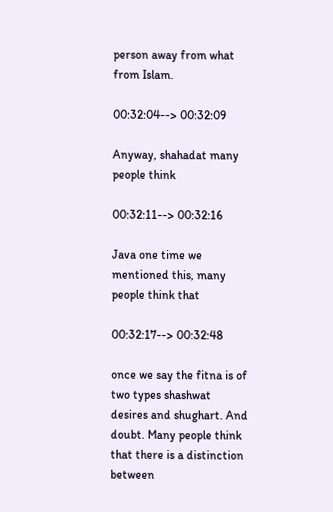person away from what from Islam.

00:32:04--> 00:32:09

Anyway, shahadat many people think

00:32:11--> 00:32:16

Java one time we mentioned this, many people think that

00:32:17--> 00:32:48

once we say the fitna is of two types shashwat desires and shughart. And doubt. Many people think that there is a distinction between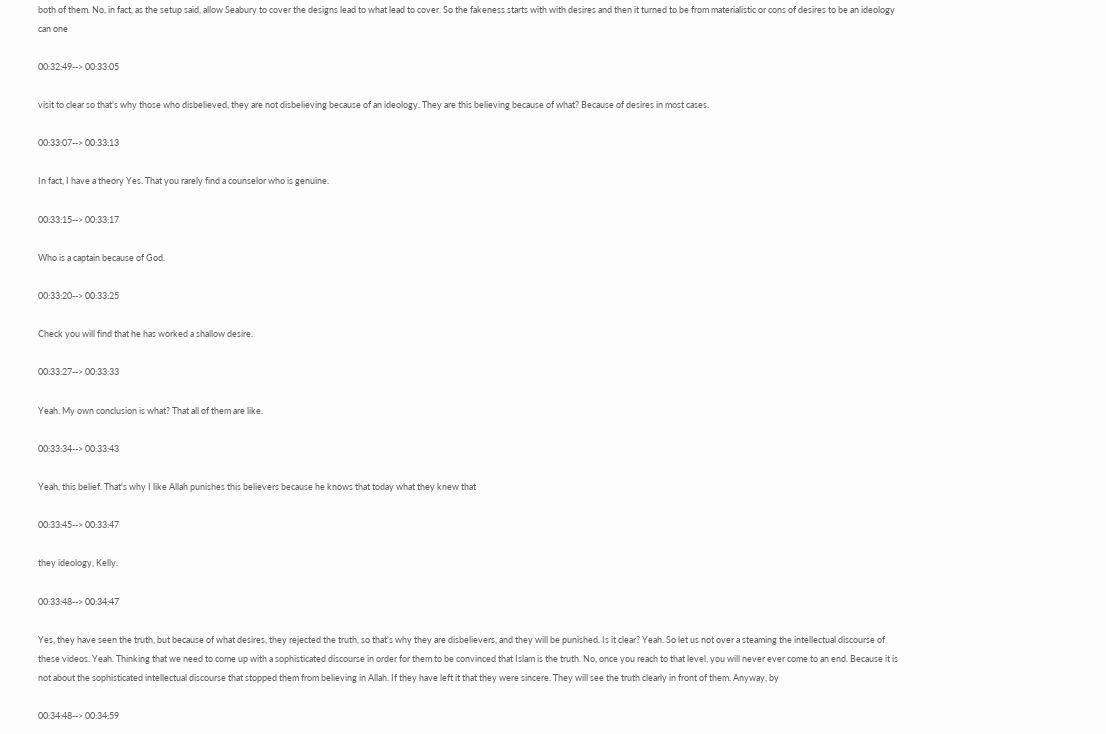both of them. No, in fact, as the setup said, allow Seabury to cover the designs lead to what lead to cover. So the fakeness starts with with desires and then it turned to be from materialistic or cons of desires to be an ideology can one

00:32:49--> 00:33:05

visit to clear so that's why those who disbelieved, they are not disbelieving because of an ideology. They are this believing because of what? Because of desires in most cases.

00:33:07--> 00:33:13

In fact, I have a theory Yes. That you rarely find a counselor who is genuine.

00:33:15--> 00:33:17

Who is a captain because of God.

00:33:20--> 00:33:25

Check you will find that he has worked a shallow desire.

00:33:27--> 00:33:33

Yeah. My own conclusion is what? That all of them are like.

00:33:34--> 00:33:43

Yeah, this belief. That's why I like Allah punishes this believers because he knows that today what they knew that

00:33:45--> 00:33:47

they ideology, Kelly.

00:33:48--> 00:34:47

Yes, they have seen the truth, but because of what desires, they rejected the truth, so that's why they are disbelievers, and they will be punished. Is it clear? Yeah. So let us not over a steaming the intellectual discourse of these videos. Yeah. Thinking that we need to come up with a sophisticated discourse in order for them to be convinced that Islam is the truth. No, once you reach to that level, you will never ever come to an end. Because it is not about the sophisticated intellectual discourse that stopped them from believing in Allah. If they have left it that they were sincere. They will see the truth clearly in front of them. Anyway, by

00:34:48--> 00:34:59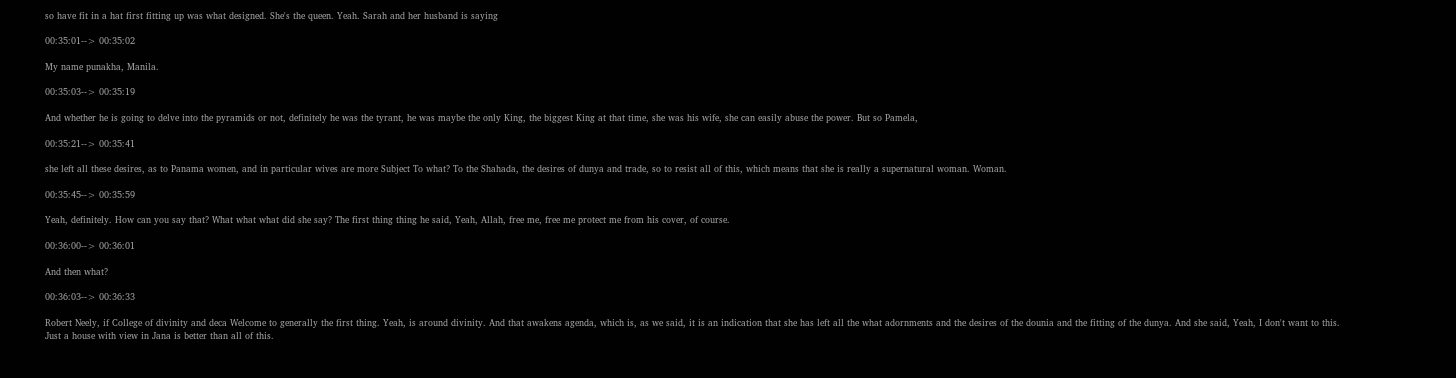so have fit in a hat first fitting up was what designed. She's the queen. Yeah. Sarah and her husband is saying

00:35:01--> 00:35:02

My name punakha, Manila.

00:35:03--> 00:35:19

And whether he is going to delve into the pyramids or not, definitely he was the tyrant, he was maybe the only King, the biggest King at that time, she was his wife, she can easily abuse the power. But so Pamela,

00:35:21--> 00:35:41

she left all these desires, as to Panama women, and in particular wives are more Subject To what? To the Shahada, the desires of dunya and trade, so to resist all of this, which means that she is really a supernatural woman. Woman.

00:35:45--> 00:35:59

Yeah, definitely. How can you say that? What what what did she say? The first thing thing he said, Yeah, Allah, free me, free me protect me from his cover, of course.

00:36:00--> 00:36:01

And then what?

00:36:03--> 00:36:33

Robert Neely, if College of divinity and deca Welcome to generally the first thing. Yeah, is around divinity. And that awakens agenda, which is, as we said, it is an indication that she has left all the what adornments and the desires of the dounia and the fitting of the dunya. And she said, Yeah, I don't want to this. Just a house with view in Jana is better than all of this.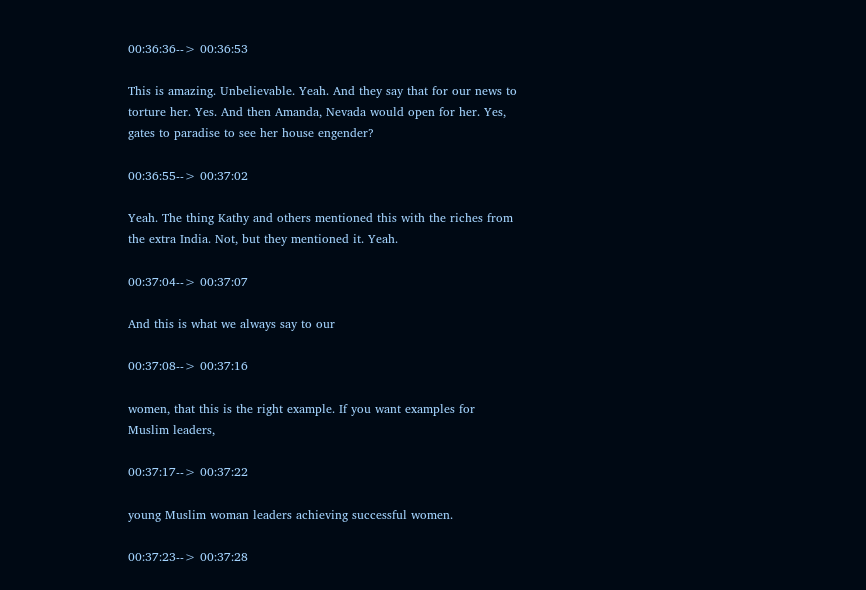00:36:36--> 00:36:53

This is amazing. Unbelievable. Yeah. And they say that for our news to torture her. Yes. And then Amanda, Nevada would open for her. Yes, gates to paradise to see her house engender?

00:36:55--> 00:37:02

Yeah. The thing Kathy and others mentioned this with the riches from the extra India. Not, but they mentioned it. Yeah.

00:37:04--> 00:37:07

And this is what we always say to our

00:37:08--> 00:37:16

women, that this is the right example. If you want examples for Muslim leaders,

00:37:17--> 00:37:22

young Muslim woman leaders achieving successful women.

00:37:23--> 00:37:28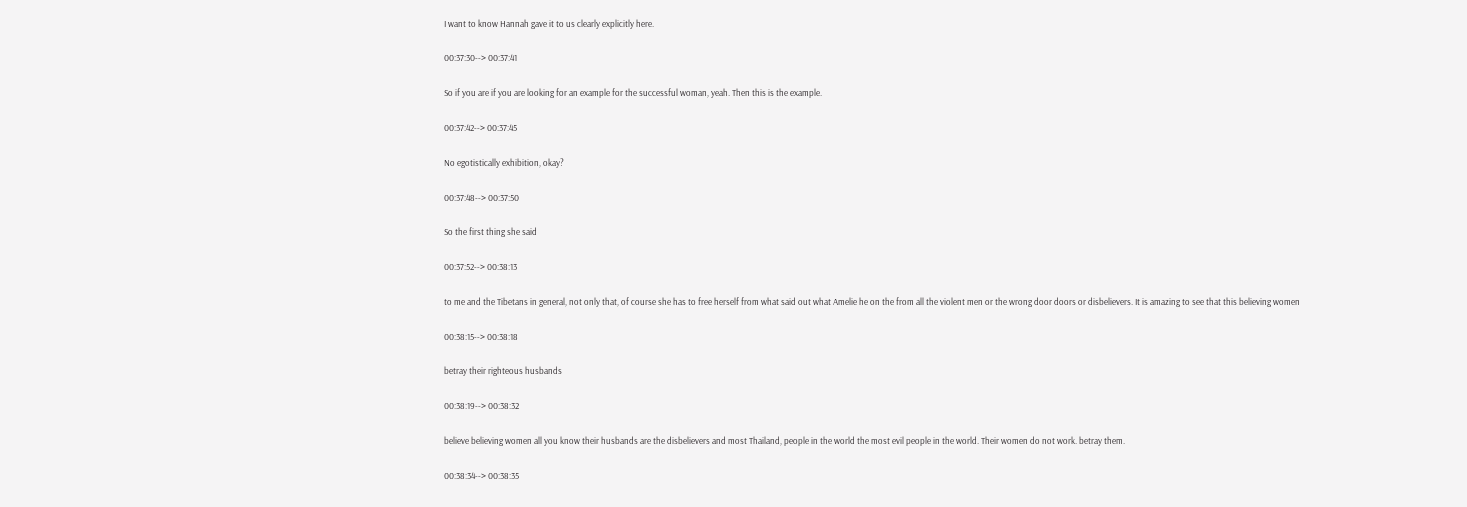I want to know Hannah gave it to us clearly explicitly here.

00:37:30--> 00:37:41

So if you are if you are looking for an example for the successful woman, yeah. Then this is the example.

00:37:42--> 00:37:45

No egotistically exhibition, okay?

00:37:48--> 00:37:50

So the first thing she said

00:37:52--> 00:38:13

to me and the Tibetans in general, not only that, of course she has to free herself from what said out what Amelie he on the from all the violent men or the wrong door doors or disbelievers. It is amazing to see that this believing women

00:38:15--> 00:38:18

betray their righteous husbands

00:38:19--> 00:38:32

believe believing women all you know their husbands are the disbelievers and most Thailand, people in the world the most evil people in the world. Their women do not work. betray them.

00:38:34--> 00:38:35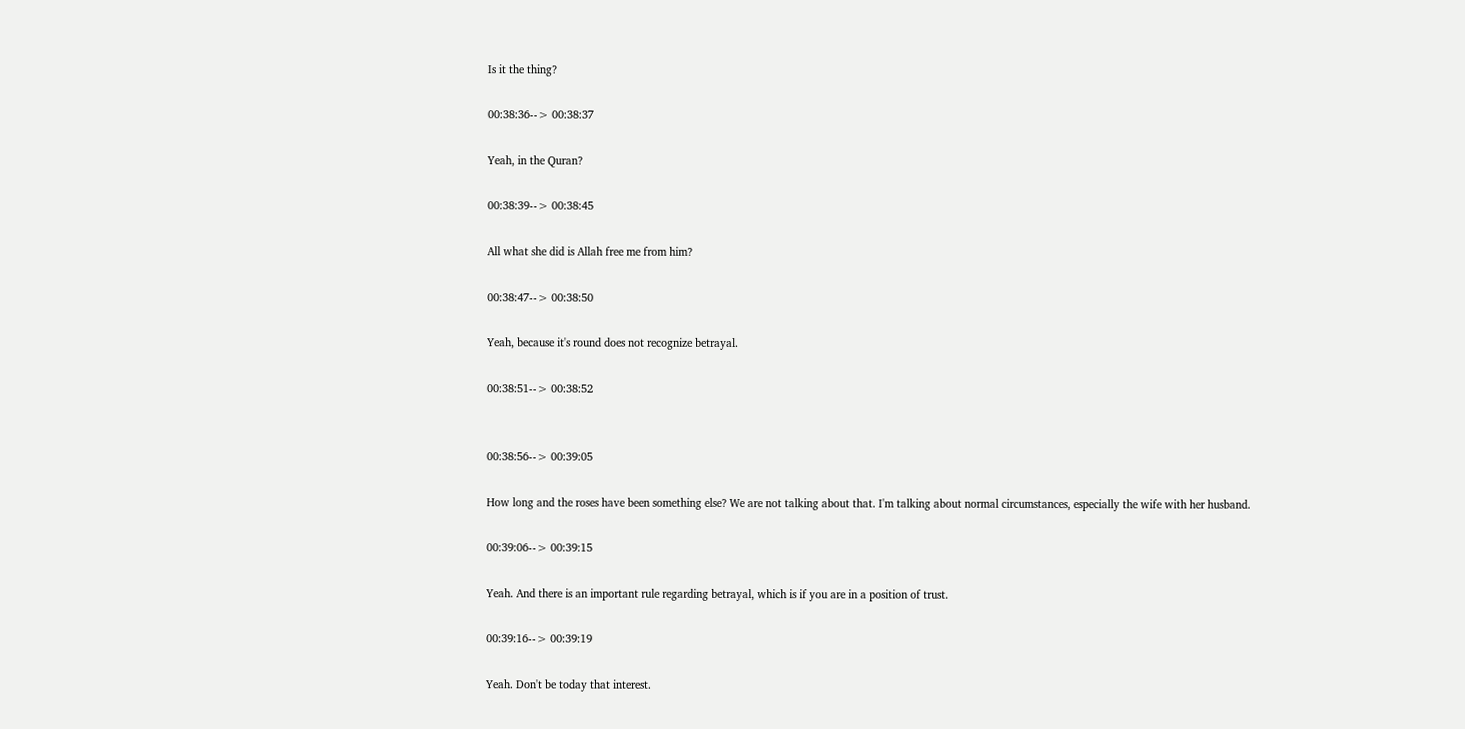Is it the thing?

00:38:36--> 00:38:37

Yeah, in the Quran?

00:38:39--> 00:38:45

All what she did is Allah free me from him?

00:38:47--> 00:38:50

Yeah, because it's round does not recognize betrayal.

00:38:51--> 00:38:52


00:38:56--> 00:39:05

How long and the roses have been something else? We are not talking about that. I'm talking about normal circumstances, especially the wife with her husband.

00:39:06--> 00:39:15

Yeah. And there is an important rule regarding betrayal, which is if you are in a position of trust.

00:39:16--> 00:39:19

Yeah. Don't be today that interest.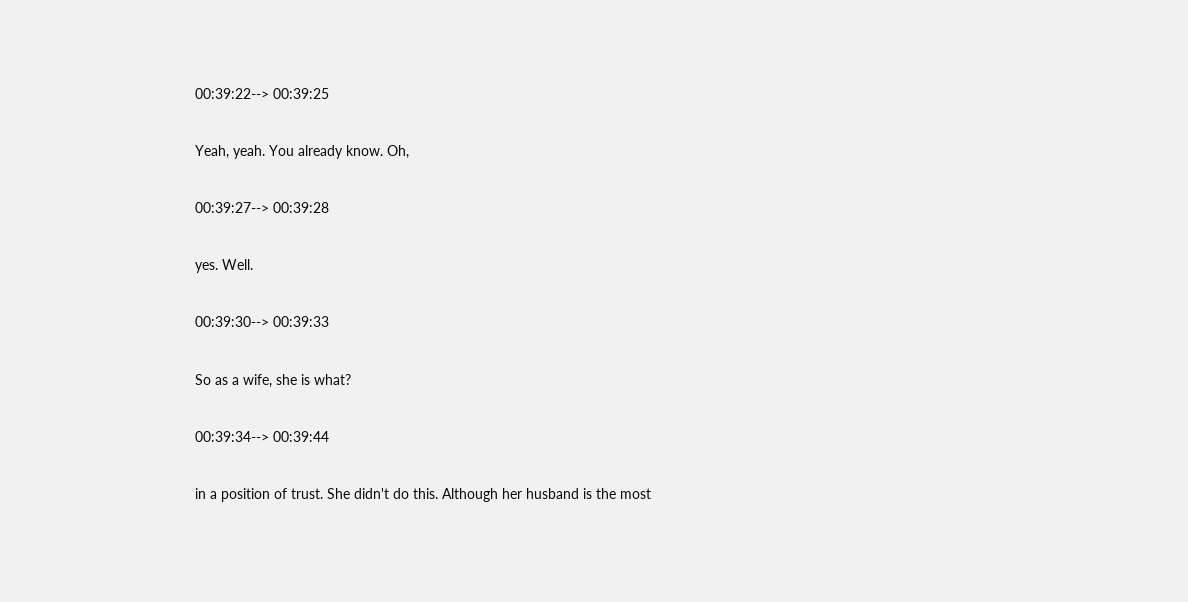00:39:22--> 00:39:25

Yeah, yeah. You already know. Oh,

00:39:27--> 00:39:28

yes. Well.

00:39:30--> 00:39:33

So as a wife, she is what?

00:39:34--> 00:39:44

in a position of trust. She didn't do this. Although her husband is the most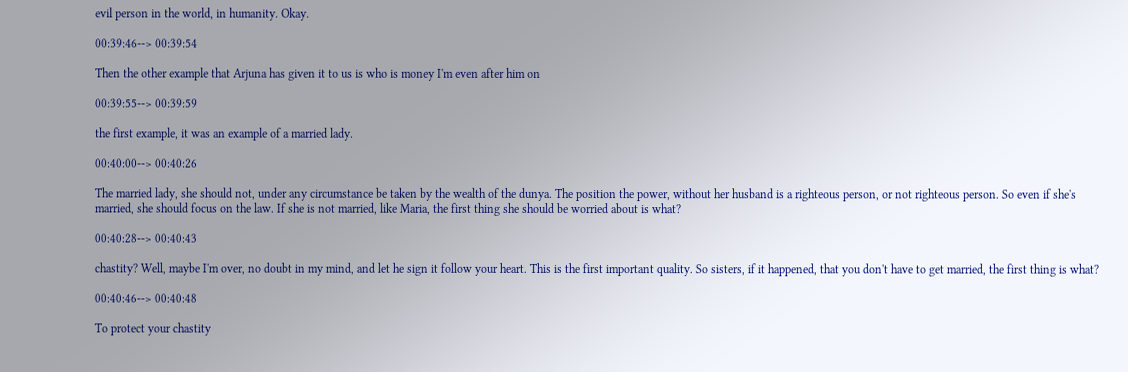evil person in the world, in humanity. Okay.

00:39:46--> 00:39:54

Then the other example that Arjuna has given it to us is who is money I'm even after him on

00:39:55--> 00:39:59

the first example, it was an example of a married lady.

00:40:00--> 00:40:26

The married lady, she should not, under any circumstance be taken by the wealth of the dunya. The position the power, without her husband is a righteous person, or not righteous person. So even if she's married, she should focus on the law. If she is not married, like Maria, the first thing she should be worried about is what?

00:40:28--> 00:40:43

chastity? Well, maybe I'm over, no doubt in my mind, and let he sign it follow your heart. This is the first important quality. So sisters, if it happened, that you don't have to get married, the first thing is what?

00:40:46--> 00:40:48

To protect your chastity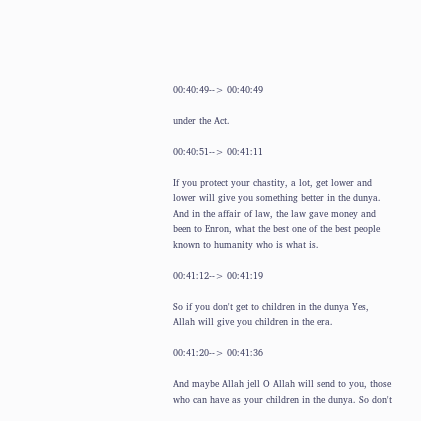00:40:49--> 00:40:49

under the Act.

00:40:51--> 00:41:11

If you protect your chastity, a lot, get lower and lower will give you something better in the dunya. And in the affair of law, the law gave money and been to Enron, what the best one of the best people known to humanity who is what is.

00:41:12--> 00:41:19

So if you don't get to children in the dunya Yes, Allah will give you children in the era.

00:41:20--> 00:41:36

And maybe Allah jell O Allah will send to you, those who can have as your children in the dunya. So don't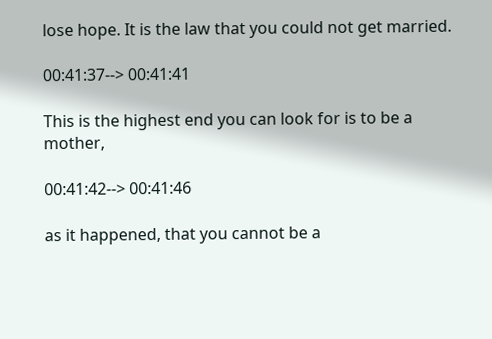lose hope. It is the law that you could not get married.

00:41:37--> 00:41:41

This is the highest end you can look for is to be a mother,

00:41:42--> 00:41:46

as it happened, that you cannot be a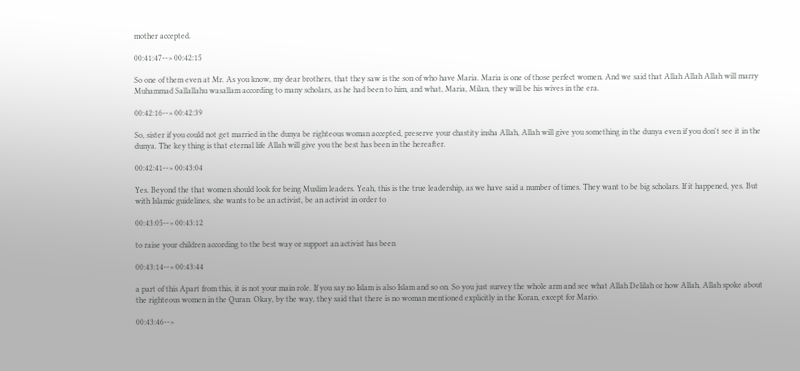mother accepted.

00:41:47--> 00:42:15

So one of them even at Mr. As you know, my dear brothers, that they saw is the son of who have Maria. Maria is one of those perfect women. And we said that Allah Allah Allah will marry Muhammad Sallallahu wasallam according to many scholars, as he had been to him, and what, Maria, Milan, they will be his wives in the era.

00:42:16--> 00:42:39

So, sister if you could not get married in the dunya be righteous woman accepted, preserve your chastity insha Allah, Allah will give you something in the dunya even if you don't see it in the dunya. The key thing is that eternal life Allah will give you the best has been in the hereafter.

00:42:41--> 00:43:04

Yes. Beyond the that women should look for being Muslim leaders. Yeah, this is the true leadership, as we have said a number of times. They want to be big scholars. If it happened, yes. But with Islamic guidelines, she wants to be an activist, be an activist in order to

00:43:05--> 00:43:12

to raise your children according to the best way or support an activist has been

00:43:14--> 00:43:44

a part of this Apart from this, it is not your main role. If you say no Islam is also Islam and so on. So you just survey the whole arm and see what Allah Delilah or how Allah, Allah spoke about the righteous women in the Quran. Okay, by the way, they said that there is no woman mentioned explicitly in the Koran, except for Mario.

00:43:46-->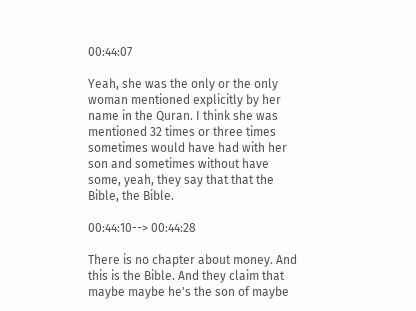00:44:07

Yeah, she was the only or the only woman mentioned explicitly by her name in the Quran. I think she was mentioned 32 times or three times sometimes would have had with her son and sometimes without have some, yeah, they say that that the Bible, the Bible.

00:44:10--> 00:44:28

There is no chapter about money. And this is the Bible. And they claim that maybe maybe he's the son of maybe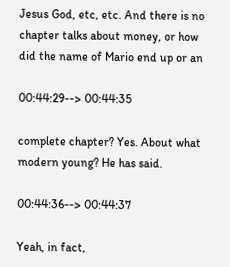Jesus God, etc, etc. And there is no chapter talks about money, or how did the name of Mario end up or an

00:44:29--> 00:44:35

complete chapter? Yes. About what modern young? He has said.

00:44:36--> 00:44:37

Yeah, in fact,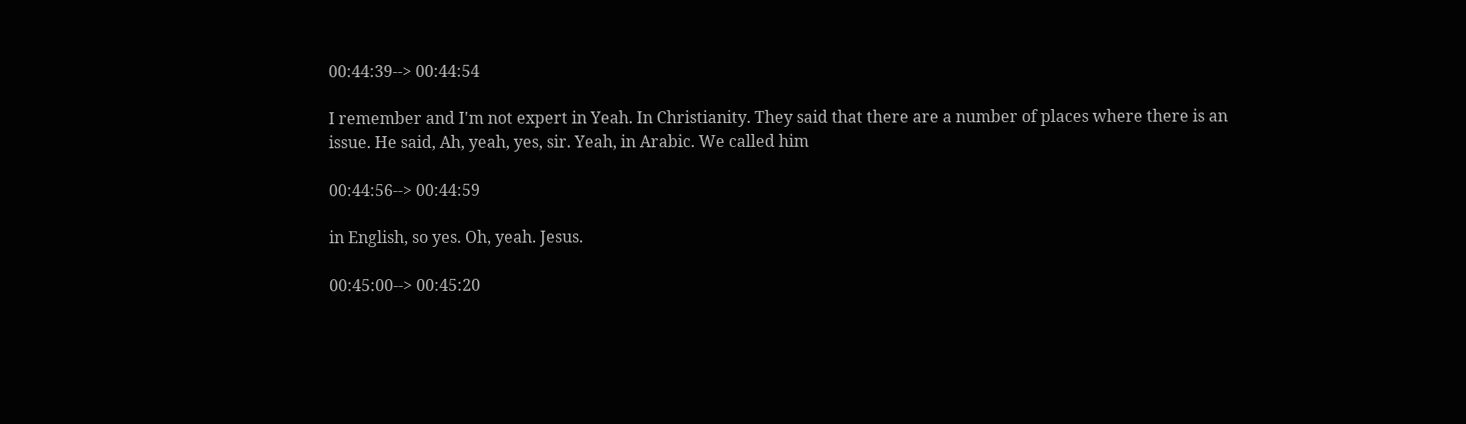00:44:39--> 00:44:54

I remember and I'm not expert in Yeah. In Christianity. They said that there are a number of places where there is an issue. He said, Ah, yeah, yes, sir. Yeah, in Arabic. We called him

00:44:56--> 00:44:59

in English, so yes. Oh, yeah. Jesus.

00:45:00--> 00:45:20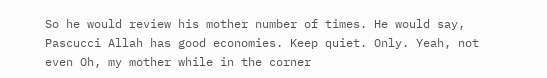So he would review his mother number of times. He would say, Pascucci Allah has good economies. Keep quiet. Only. Yeah, not even Oh, my mother while in the corner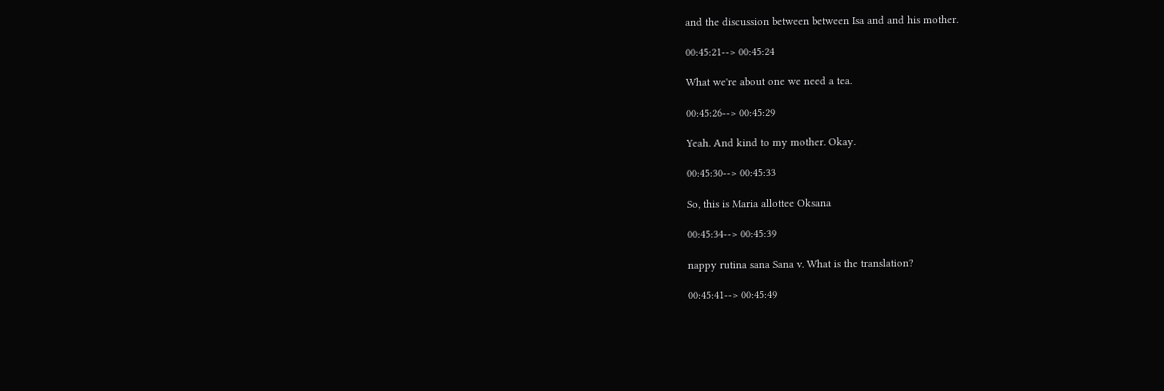and the discussion between between Isa and and his mother.

00:45:21--> 00:45:24

What we're about one we need a tea.

00:45:26--> 00:45:29

Yeah. And kind to my mother. Okay.

00:45:30--> 00:45:33

So, this is Maria allottee Oksana

00:45:34--> 00:45:39

nappy rutina sana Sana v. What is the translation?

00:45:41--> 00:45:49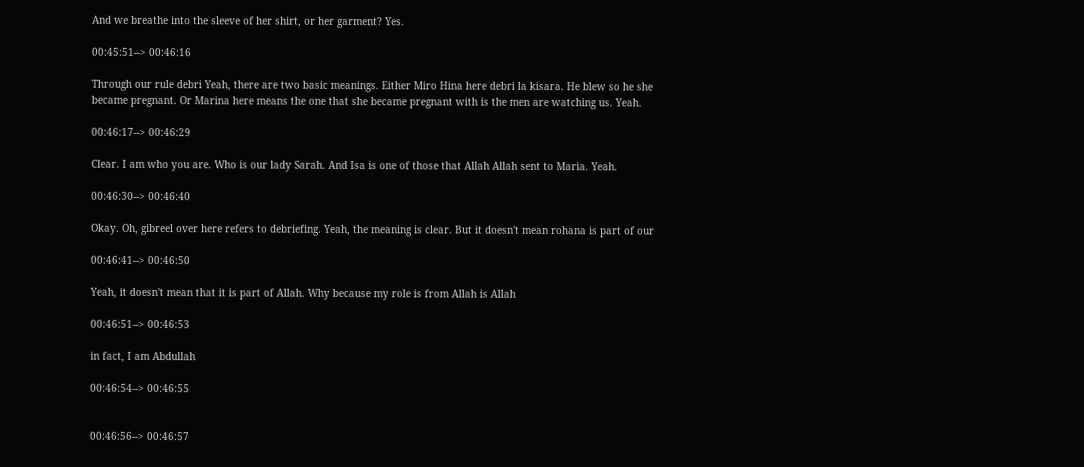And we breathe into the sleeve of her shirt, or her garment? Yes.

00:45:51--> 00:46:16

Through our rule debri Yeah, there are two basic meanings. Either Miro Hina here debri la kisara. He blew so he she became pregnant. Or Marina here means the one that she became pregnant with is the men are watching us. Yeah.

00:46:17--> 00:46:29

Clear. I am who you are. Who is our lady Sarah. And Isa is one of those that Allah Allah sent to Maria. Yeah.

00:46:30--> 00:46:40

Okay. Oh, gibreel over here refers to debriefing. Yeah, the meaning is clear. But it doesn't mean rohana is part of our

00:46:41--> 00:46:50

Yeah, it doesn't mean that it is part of Allah. Why because my role is from Allah is Allah

00:46:51--> 00:46:53

in fact, I am Abdullah

00:46:54--> 00:46:55


00:46:56--> 00:46:57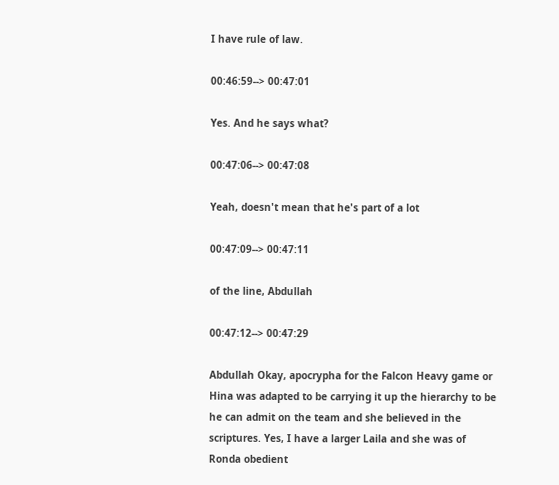I have rule of law.

00:46:59--> 00:47:01

Yes. And he says what?

00:47:06--> 00:47:08

Yeah, doesn't mean that he's part of a lot

00:47:09--> 00:47:11

of the line, Abdullah

00:47:12--> 00:47:29

Abdullah Okay, apocrypha for the Falcon Heavy game or Hina was adapted to be carrying it up the hierarchy to be he can admit on the team and she believed in the scriptures. Yes, I have a larger Laila and she was of Ronda obedient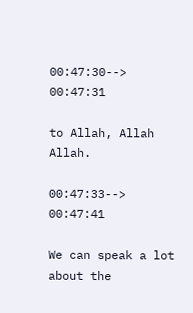00:47:30--> 00:47:31

to Allah, Allah Allah.

00:47:33--> 00:47:41

We can speak a lot about the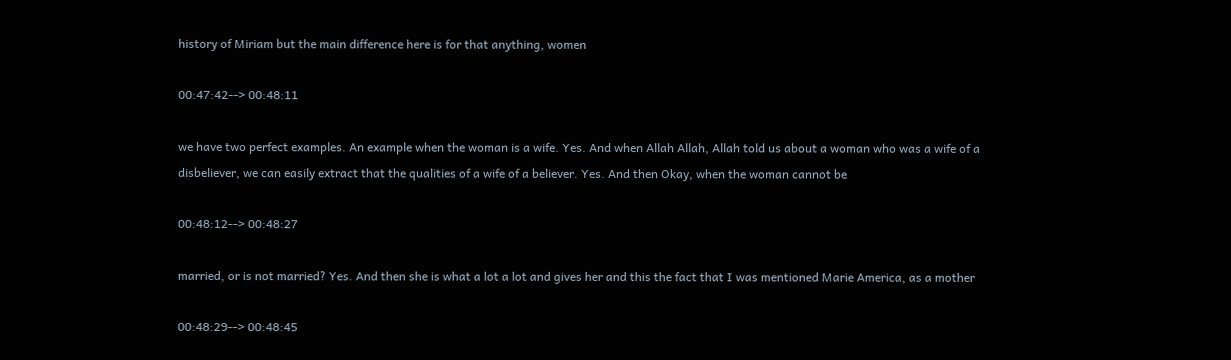history of Miriam but the main difference here is for that anything, women

00:47:42--> 00:48:11

we have two perfect examples. An example when the woman is a wife. Yes. And when Allah Allah, Allah told us about a woman who was a wife of a disbeliever, we can easily extract that the qualities of a wife of a believer. Yes. And then Okay, when the woman cannot be

00:48:12--> 00:48:27

married, or is not married? Yes. And then she is what a lot a lot and gives her and this the fact that I was mentioned Marie America, as a mother

00:48:29--> 00:48:45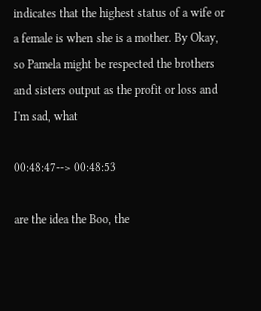indicates that the highest status of a wife or a female is when she is a mother. By Okay, so Pamela might be respected the brothers and sisters output as the profit or loss and I'm sad, what

00:48:47--> 00:48:53

are the idea the Boo, the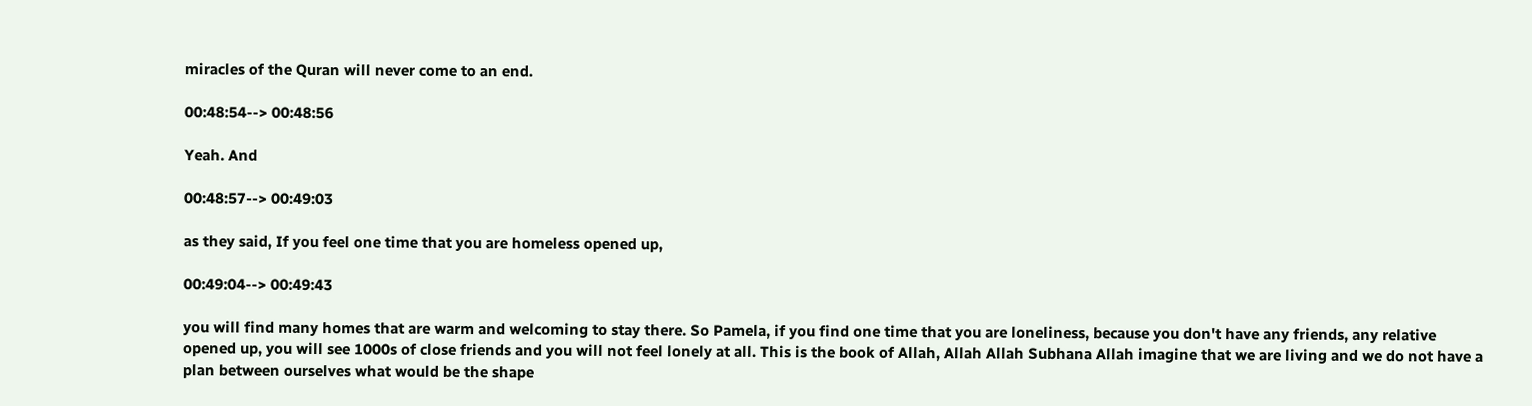miracles of the Quran will never come to an end.

00:48:54--> 00:48:56

Yeah. And

00:48:57--> 00:49:03

as they said, If you feel one time that you are homeless opened up,

00:49:04--> 00:49:43

you will find many homes that are warm and welcoming to stay there. So Pamela, if you find one time that you are loneliness, because you don't have any friends, any relative opened up, you will see 1000s of close friends and you will not feel lonely at all. This is the book of Allah, Allah Allah Subhana Allah imagine that we are living and we do not have a plan between ourselves what would be the shape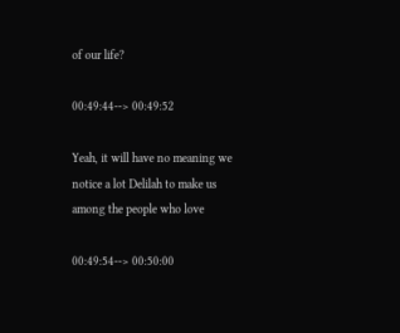of our life?

00:49:44--> 00:49:52

Yeah, it will have no meaning we notice a lot Delilah to make us among the people who love

00:49:54--> 00:50:00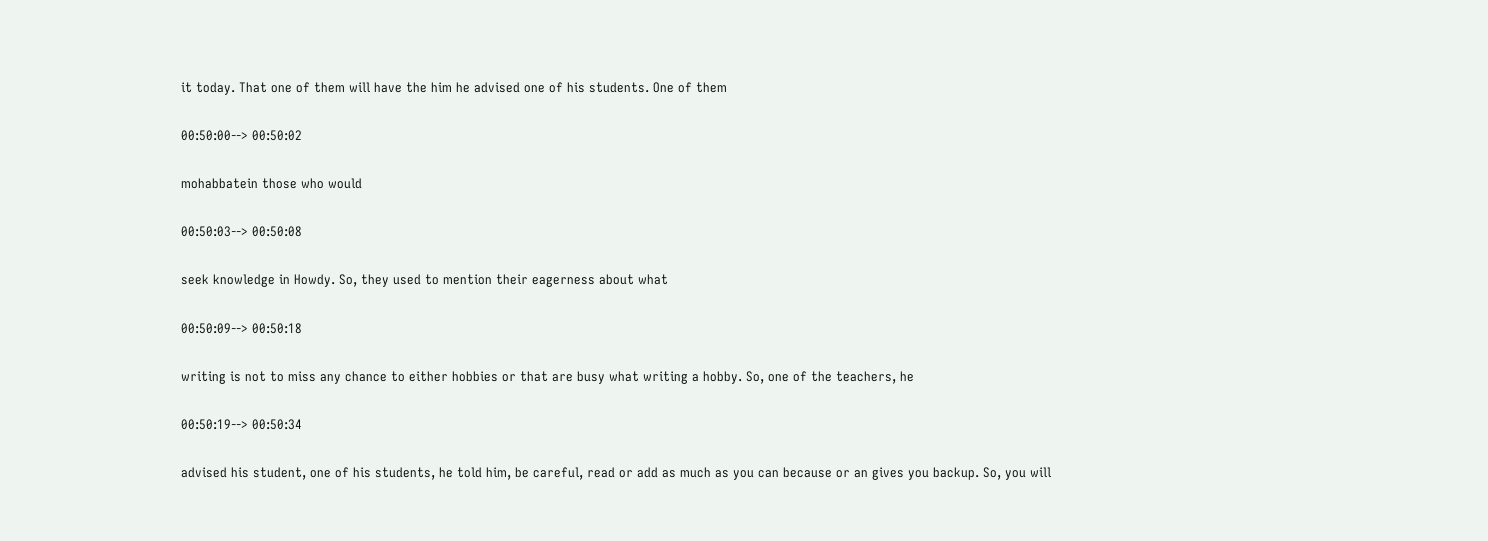it today. That one of them will have the him he advised one of his students. One of them

00:50:00--> 00:50:02

mohabbatein those who would

00:50:03--> 00:50:08

seek knowledge in Howdy. So, they used to mention their eagerness about what

00:50:09--> 00:50:18

writing is not to miss any chance to either hobbies or that are busy what writing a hobby. So, one of the teachers, he

00:50:19--> 00:50:34

advised his student, one of his students, he told him, be careful, read or add as much as you can because or an gives you backup. So, you will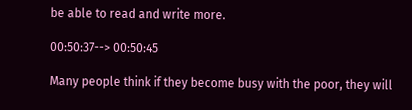be able to read and write more.

00:50:37--> 00:50:45

Many people think if they become busy with the poor, they will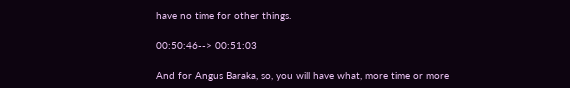have no time for other things.

00:50:46--> 00:51:03

And for Angus Baraka, so, you will have what, more time or more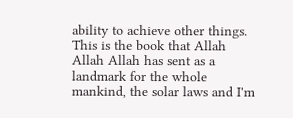ability to achieve other things. This is the book that Allah Allah Allah has sent as a landmark for the whole mankind, the solar laws and I'm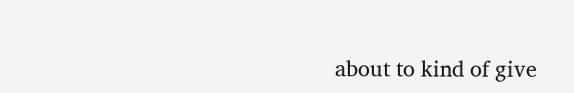about to kind of give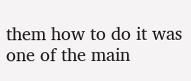them how to do it was one of the main